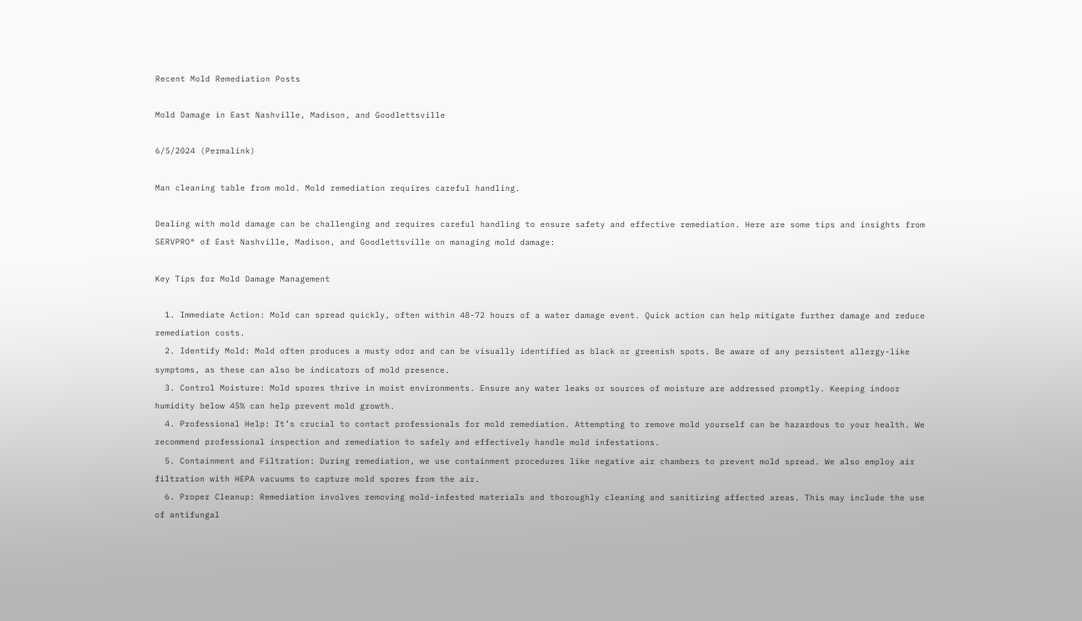Recent Mold Remediation Posts

Mold Damage in East Nashville, Madison, and Goodlettsville

6/5/2024 (Permalink)

Man cleaning table from mold. Mold remediation requires careful handling.

Dealing with mold damage can be challenging and requires careful handling to ensure safety and effective remediation. Here are some tips and insights from SERVPRO® of East Nashville, Madison, and Goodlettsville on managing mold damage:

Key Tips for Mold Damage Management

  1. Immediate Action: Mold can spread quickly, often within 48-72 hours of a water damage event. Quick action can help mitigate further damage and reduce remediation costs.
  2. Identify Mold: Mold often produces a musty odor and can be visually identified as black or greenish spots. Be aware of any persistent allergy-like symptoms, as these can also be indicators of mold presence.
  3. Control Moisture: Mold spores thrive in moist environments. Ensure any water leaks or sources of moisture are addressed promptly. Keeping indoor humidity below 45% can help prevent mold growth.
  4. Professional Help: It’s crucial to contact professionals for mold remediation. Attempting to remove mold yourself can be hazardous to your health. We recommend professional inspection and remediation to safely and effectively handle mold infestations.
  5. Containment and Filtration: During remediation, we use containment procedures like negative air chambers to prevent mold spread. We also employ air filtration with HEPA vacuums to capture mold spores from the air.
  6. Proper Cleanup: Remediation involves removing mold-infested materials and thoroughly cleaning and sanitizing affected areas. This may include the use of antifungal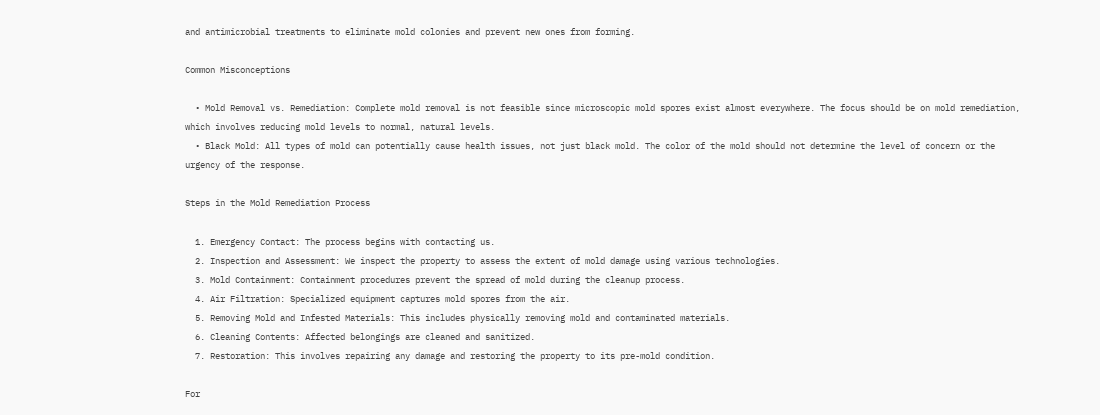and antimicrobial treatments to eliminate mold colonies and prevent new ones from forming.

Common Misconceptions

  • Mold Removal vs. Remediation: Complete mold removal is not feasible since microscopic mold spores exist almost everywhere. The focus should be on mold remediation, which involves reducing mold levels to normal, natural levels.
  • Black Mold: All types of mold can potentially cause health issues, not just black mold. The color of the mold should not determine the level of concern or the urgency of the response.

Steps in the Mold Remediation Process

  1. Emergency Contact: The process begins with contacting us.
  2. Inspection and Assessment: We inspect the property to assess the extent of mold damage using various technologies.
  3. Mold Containment: Containment procedures prevent the spread of mold during the cleanup process.
  4. Air Filtration: Specialized equipment captures mold spores from the air.
  5. Removing Mold and Infested Materials: This includes physically removing mold and contaminated materials.
  6. Cleaning Contents: Affected belongings are cleaned and sanitized.
  7. Restoration: This involves repairing any damage and restoring the property to its pre-mold condition.

For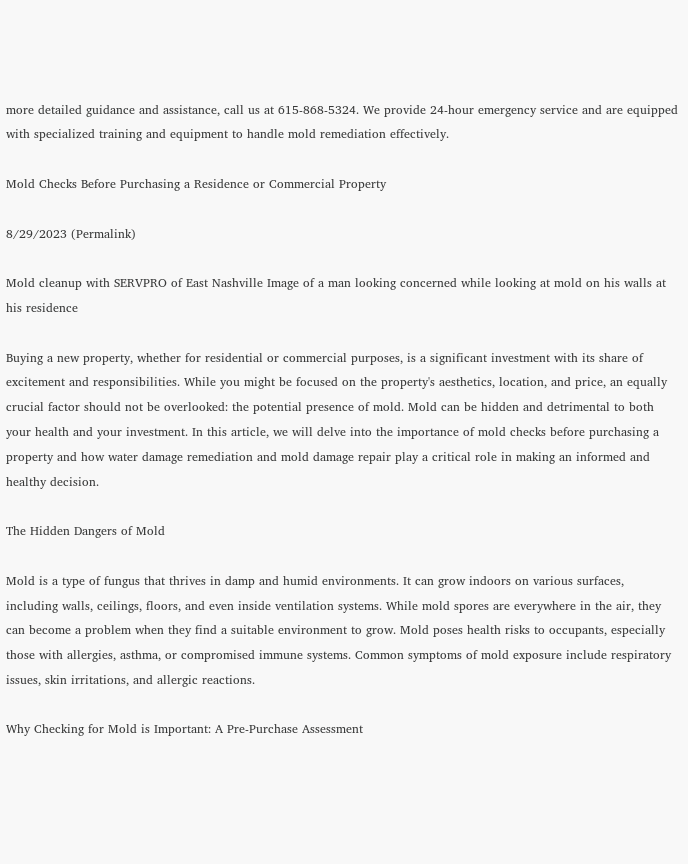more detailed guidance and assistance, call us at 615-868-5324. We provide 24-hour emergency service and are equipped with specialized training and equipment to handle mold remediation effectively.

Mold Checks Before Purchasing a Residence or Commercial Property

8/29/2023 (Permalink)

Mold cleanup with SERVPRO of East Nashville Image of a man looking concerned while looking at mold on his walls at his residence

Buying a new property, whether for residential or commercial purposes, is a significant investment with its share of excitement and responsibilities. While you might be focused on the property's aesthetics, location, and price, an equally crucial factor should not be overlooked: the potential presence of mold. Mold can be hidden and detrimental to both your health and your investment. In this article, we will delve into the importance of mold checks before purchasing a property and how water damage remediation and mold damage repair play a critical role in making an informed and healthy decision.

The Hidden Dangers of Mold

Mold is a type of fungus that thrives in damp and humid environments. It can grow indoors on various surfaces, including walls, ceilings, floors, and even inside ventilation systems. While mold spores are everywhere in the air, they can become a problem when they find a suitable environment to grow. Mold poses health risks to occupants, especially those with allergies, asthma, or compromised immune systems. Common symptoms of mold exposure include respiratory issues, skin irritations, and allergic reactions.

Why Checking for Mold is Important: A Pre-Purchase Assessment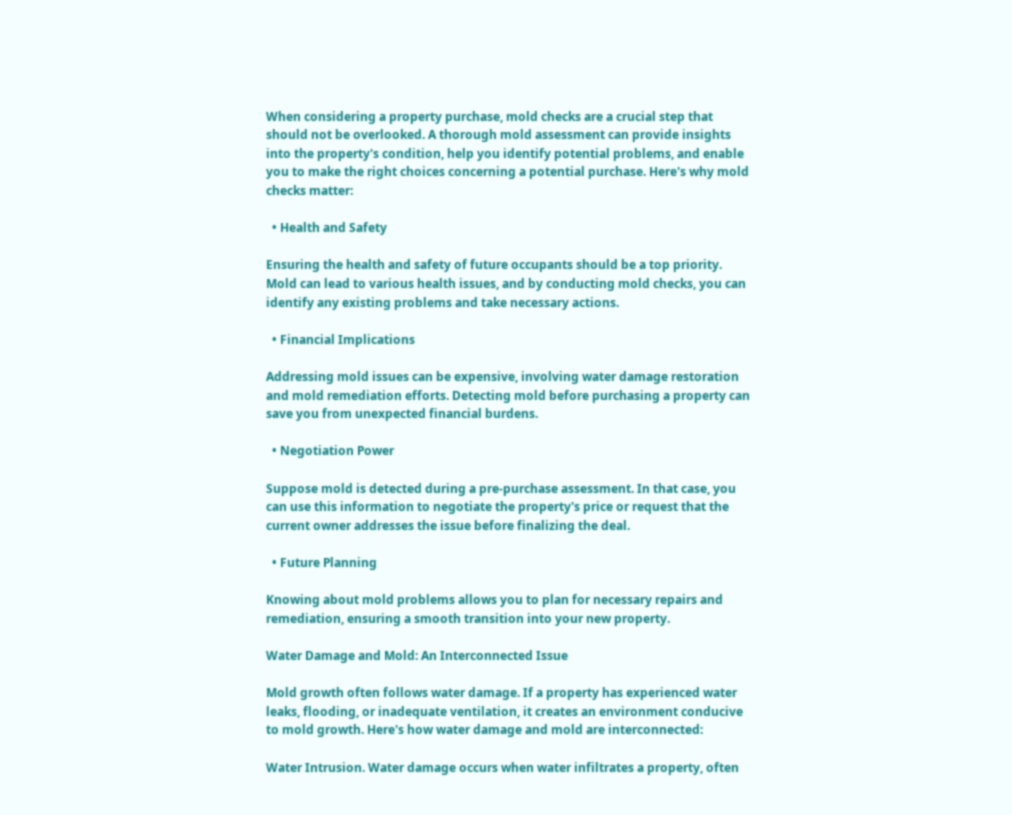When considering a property purchase, mold checks are a crucial step that should not be overlooked. A thorough mold assessment can provide insights into the property's condition, help you identify potential problems, and enable you to make the right choices concerning a potential purchase. Here's why mold checks matter:

  • Health and Safety

Ensuring the health and safety of future occupants should be a top priority. Mold can lead to various health issues, and by conducting mold checks, you can identify any existing problems and take necessary actions.

  • Financial Implications

Addressing mold issues can be expensive, involving water damage restoration and mold remediation efforts. Detecting mold before purchasing a property can save you from unexpected financial burdens.

  • Negotiation Power

Suppose mold is detected during a pre-purchase assessment. In that case, you can use this information to negotiate the property's price or request that the current owner addresses the issue before finalizing the deal.

  • Future Planning

Knowing about mold problems allows you to plan for necessary repairs and remediation, ensuring a smooth transition into your new property.

Water Damage and Mold: An Interconnected Issue

Mold growth often follows water damage. If a property has experienced water leaks, flooding, or inadequate ventilation, it creates an environment conducive to mold growth. Here's how water damage and mold are interconnected:

Water Intrusion. Water damage occurs when water infiltrates a property, often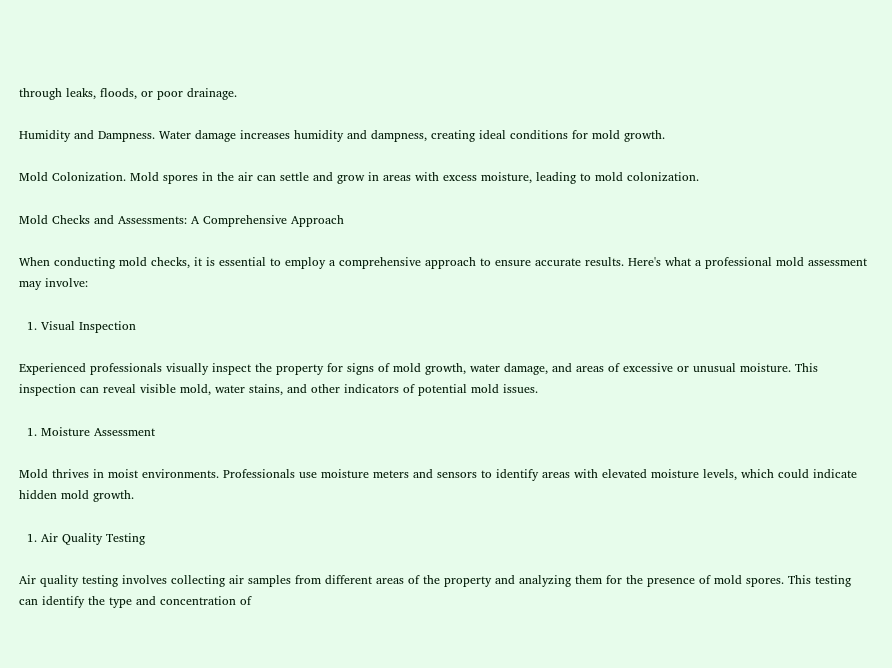through leaks, floods, or poor drainage.

Humidity and Dampness. Water damage increases humidity and dampness, creating ideal conditions for mold growth.

Mold Colonization. Mold spores in the air can settle and grow in areas with excess moisture, leading to mold colonization.

Mold Checks and Assessments: A Comprehensive Approach

When conducting mold checks, it is essential to employ a comprehensive approach to ensure accurate results. Here's what a professional mold assessment may involve:

  1. Visual Inspection

Experienced professionals visually inspect the property for signs of mold growth, water damage, and areas of excessive or unusual moisture. This inspection can reveal visible mold, water stains, and other indicators of potential mold issues.

  1. Moisture Assessment

Mold thrives in moist environments. Professionals use moisture meters and sensors to identify areas with elevated moisture levels, which could indicate hidden mold growth.

  1. Air Quality Testing

Air quality testing involves collecting air samples from different areas of the property and analyzing them for the presence of mold spores. This testing can identify the type and concentration of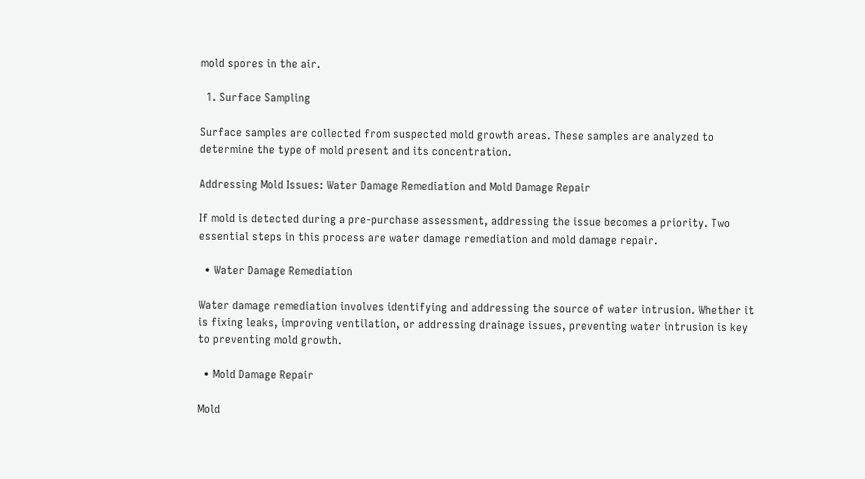mold spores in the air.

  1. Surface Sampling

Surface samples are collected from suspected mold growth areas. These samples are analyzed to determine the type of mold present and its concentration.

Addressing Mold Issues: Water Damage Remediation and Mold Damage Repair

If mold is detected during a pre-purchase assessment, addressing the issue becomes a priority. Two essential steps in this process are water damage remediation and mold damage repair.

  • Water Damage Remediation

Water damage remediation involves identifying and addressing the source of water intrusion. Whether it is fixing leaks, improving ventilation, or addressing drainage issues, preventing water intrusion is key to preventing mold growth.

  • Mold Damage Repair

Mold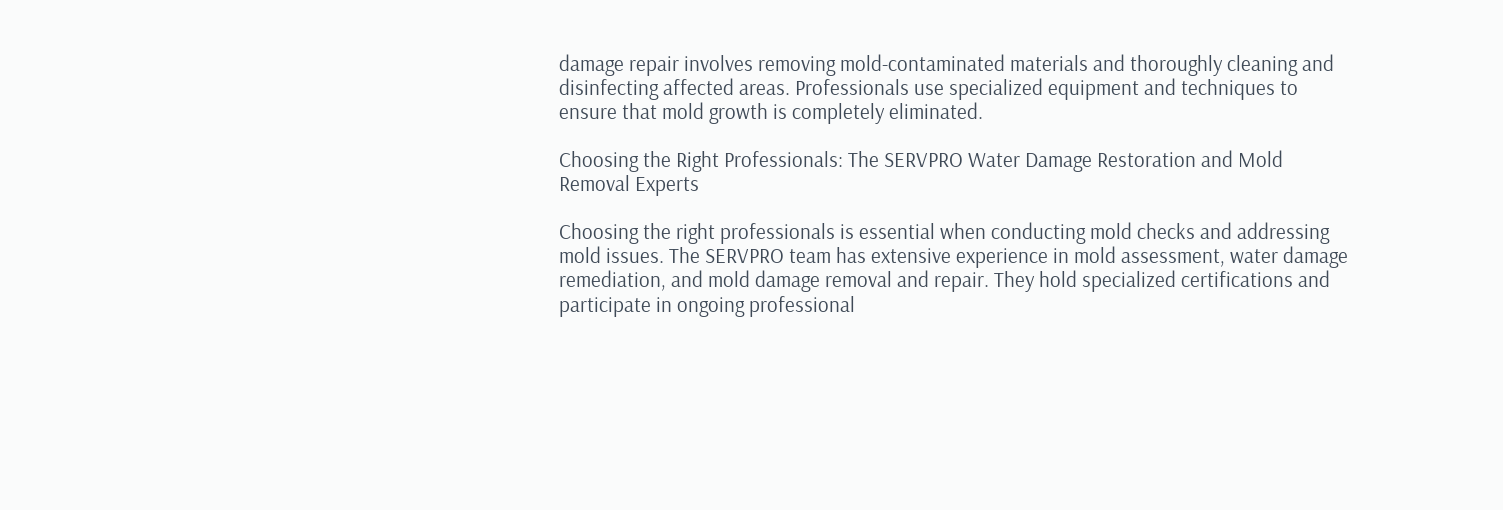damage repair involves removing mold-contaminated materials and thoroughly cleaning and disinfecting affected areas. Professionals use specialized equipment and techniques to ensure that mold growth is completely eliminated.

Choosing the Right Professionals: The SERVPRO Water Damage Restoration and Mold Removal Experts

Choosing the right professionals is essential when conducting mold checks and addressing mold issues. The SERVPRO team has extensive experience in mold assessment, water damage remediation, and mold damage removal and repair. They hold specialized certifications and participate in ongoing professional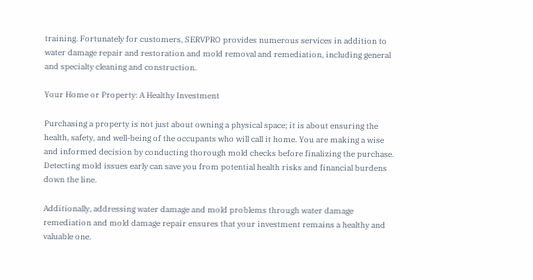training. Fortunately for customers, SERVPRO provides numerous services in addition to water damage repair and restoration and mold removal and remediation, including general and specialty cleaning and construction.

Your Home or Property: A Healthy Investment

Purchasing a property is not just about owning a physical space; it is about ensuring the health, safety, and well-being of the occupants who will call it home. You are making a wise and informed decision by conducting thorough mold checks before finalizing the purchase. Detecting mold issues early can save you from potential health risks and financial burdens down the line.

Additionally, addressing water damage and mold problems through water damage remediation and mold damage repair ensures that your investment remains a healthy and valuable one.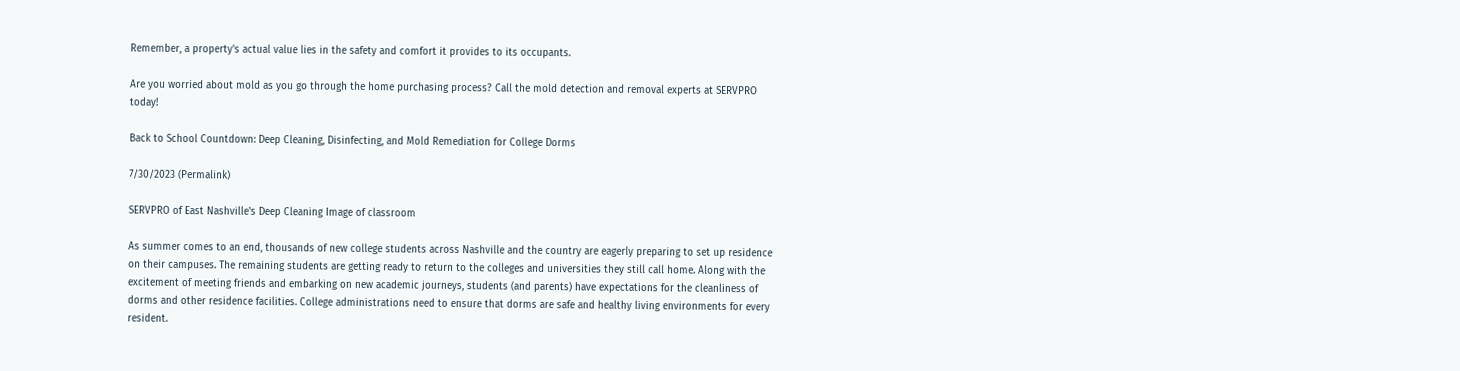Remember, a property's actual value lies in the safety and comfort it provides to its occupants.

Are you worried about mold as you go through the home purchasing process? Call the mold detection and removal experts at SERVPRO today!

Back to School Countdown: Deep Cleaning, Disinfecting, and Mold Remediation for College Dorms

7/30/2023 (Permalink)

SERVPRO of East Nashville's Deep Cleaning Image of classroom

As summer comes to an end, thousands of new college students across Nashville and the country are eagerly preparing to set up residence on their campuses. The remaining students are getting ready to return to the colleges and universities they still call home. Along with the excitement of meeting friends and embarking on new academic journeys, students (and parents) have expectations for the cleanliness of dorms and other residence facilities. College administrations need to ensure that dorms are safe and healthy living environments for every resident.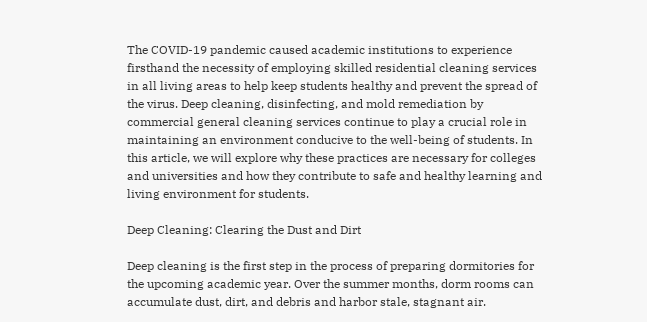The COVID-19 pandemic caused academic institutions to experience firsthand the necessity of employing skilled residential cleaning services in all living areas to help keep students healthy and prevent the spread of the virus. Deep cleaning, disinfecting, and mold remediation by commercial general cleaning services continue to play a crucial role in maintaining an environment conducive to the well-being of students. In this article, we will explore why these practices are necessary for colleges and universities and how they contribute to safe and healthy learning and living environment for students.

Deep Cleaning: Clearing the Dust and Dirt

Deep cleaning is the first step in the process of preparing dormitories for the upcoming academic year. Over the summer months, dorm rooms can accumulate dust, dirt, and debris and harbor stale, stagnant air.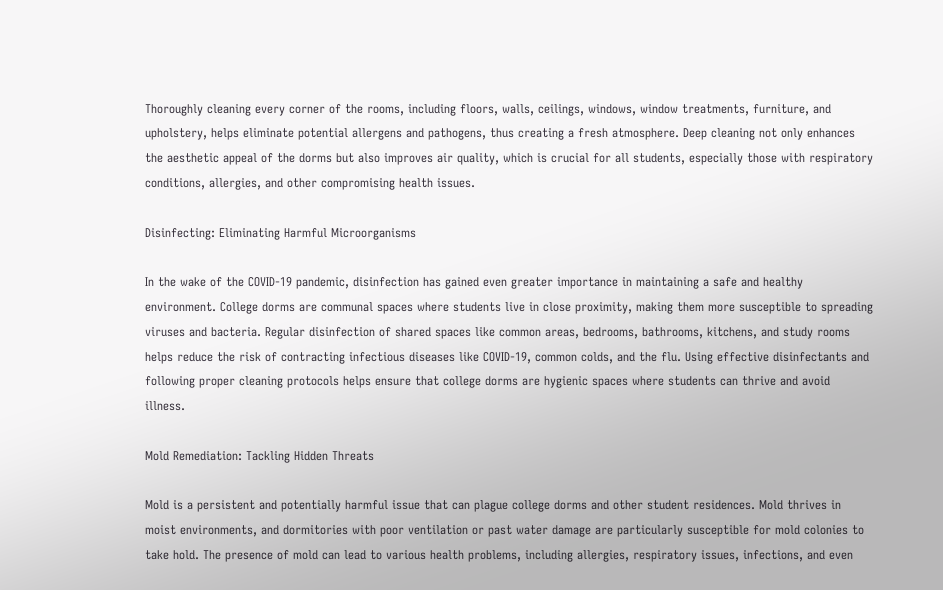Thoroughly cleaning every corner of the rooms, including floors, walls, ceilings, windows, window treatments, furniture, and upholstery, helps eliminate potential allergens and pathogens, thus creating a fresh atmosphere. Deep cleaning not only enhances the aesthetic appeal of the dorms but also improves air quality, which is crucial for all students, especially those with respiratory conditions, allergies, and other compromising health issues.

Disinfecting: Eliminating Harmful Microorganisms

In the wake of the COVID-19 pandemic, disinfection has gained even greater importance in maintaining a safe and healthy environment. College dorms are communal spaces where students live in close proximity, making them more susceptible to spreading viruses and bacteria. Regular disinfection of shared spaces like common areas, bedrooms, bathrooms, kitchens, and study rooms helps reduce the risk of contracting infectious diseases like COVID-19, common colds, and the flu. Using effective disinfectants and following proper cleaning protocols helps ensure that college dorms are hygienic spaces where students can thrive and avoid illness.

Mold Remediation: Tackling Hidden Threats

Mold is a persistent and potentially harmful issue that can plague college dorms and other student residences. Mold thrives in moist environments, and dormitories with poor ventilation or past water damage are particularly susceptible for mold colonies to take hold. The presence of mold can lead to various health problems, including allergies, respiratory issues, infections, and even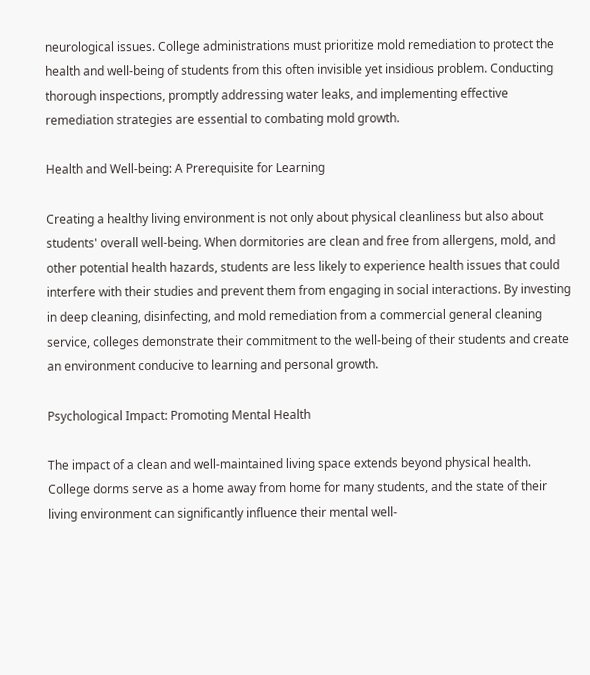neurological issues. College administrations must prioritize mold remediation to protect the health and well-being of students from this often invisible yet insidious problem. Conducting thorough inspections, promptly addressing water leaks, and implementing effective remediation strategies are essential to combating mold growth.

Health and Well-being: A Prerequisite for Learning

Creating a healthy living environment is not only about physical cleanliness but also about students' overall well-being. When dormitories are clean and free from allergens, mold, and other potential health hazards, students are less likely to experience health issues that could interfere with their studies and prevent them from engaging in social interactions. By investing in deep cleaning, disinfecting, and mold remediation from a commercial general cleaning service, colleges demonstrate their commitment to the well-being of their students and create an environment conducive to learning and personal growth.

Psychological Impact: Promoting Mental Health

The impact of a clean and well-maintained living space extends beyond physical health. College dorms serve as a home away from home for many students, and the state of their living environment can significantly influence their mental well-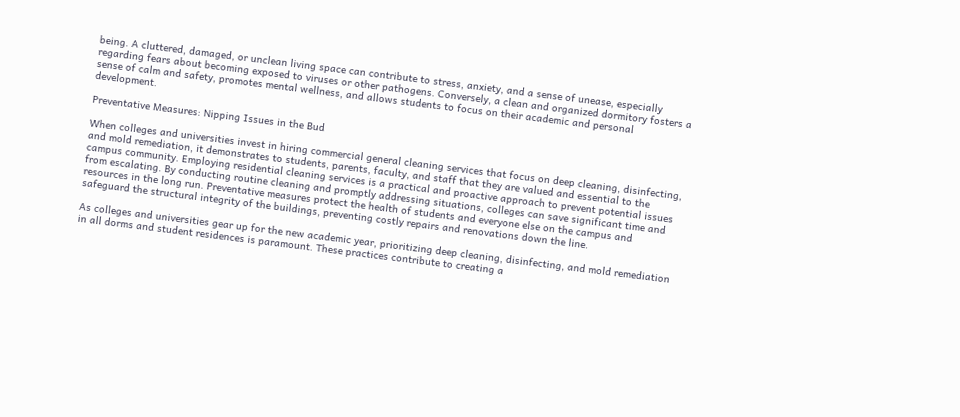being. A cluttered, damaged, or unclean living space can contribute to stress, anxiety, and a sense of unease, especially regarding fears about becoming exposed to viruses or other pathogens. Conversely, a clean and organized dormitory fosters a sense of calm and safety, promotes mental wellness, and allows students to focus on their academic and personal development.

Preventative Measures: Nipping Issues in the Bud

When colleges and universities invest in hiring commercial general cleaning services that focus on deep cleaning, disinfecting, and mold remediation, it demonstrates to students, parents, faculty, and staff that they are valued and essential to the campus community. Employing residential cleaning services is a practical and proactive approach to prevent potential issues from escalating. By conducting routine cleaning and promptly addressing situations, colleges can save significant time and resources in the long run. Preventative measures protect the health of students and everyone else on the campus and safeguard the structural integrity of the buildings, preventing costly repairs and renovations down the line.

As colleges and universities gear up for the new academic year, prioritizing deep cleaning, disinfecting, and mold remediation in all dorms and student residences is paramount. These practices contribute to creating a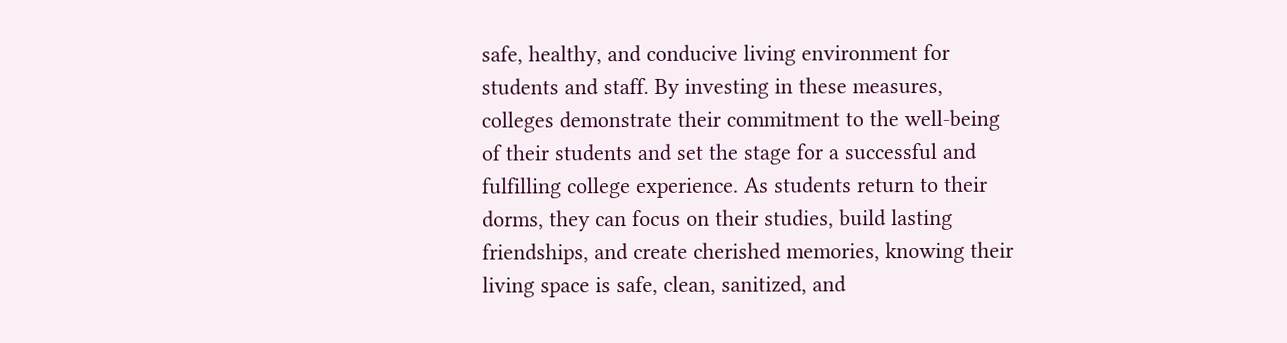safe, healthy, and conducive living environment for students and staff. By investing in these measures, colleges demonstrate their commitment to the well-being of their students and set the stage for a successful and fulfilling college experience. As students return to their dorms, they can focus on their studies, build lasting friendships, and create cherished memories, knowing their living space is safe, clean, sanitized, and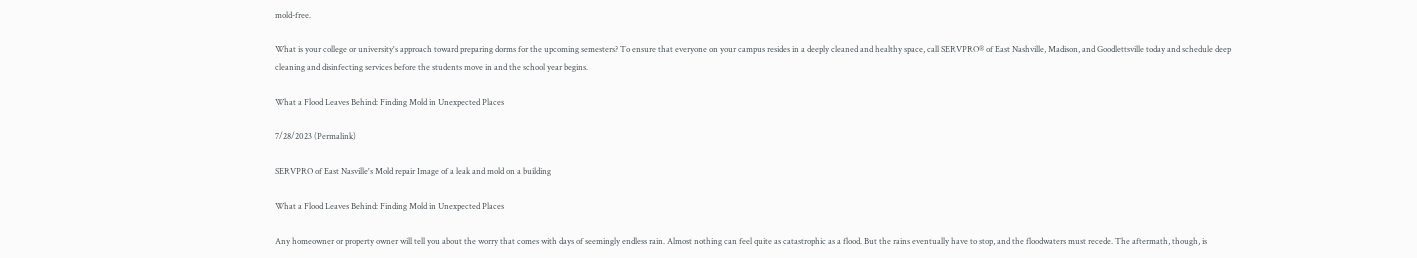mold-free.

What is your college or university's approach toward preparing dorms for the upcoming semesters? To ensure that everyone on your campus resides in a deeply cleaned and healthy space, call SERVPRO® of East Nashville, Madison, and Goodlettsville today and schedule deep cleaning and disinfecting services before the students move in and the school year begins.

What a Flood Leaves Behind: Finding Mold in Unexpected Places

7/28/2023 (Permalink)

SERVPRO of East Nasville's Mold repair Image of a leak and mold on a building

What a Flood Leaves Behind: Finding Mold in Unexpected Places

Any homeowner or property owner will tell you about the worry that comes with days of seemingly endless rain. Almost nothing can feel quite as catastrophic as a flood. But the rains eventually have to stop, and the floodwaters must recede. The aftermath, though, is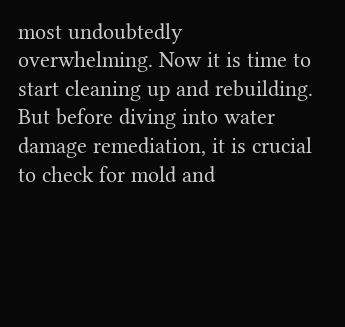most undoubtedly overwhelming. Now it is time to start cleaning up and rebuilding. But before diving into water damage remediation, it is crucial to check for mold and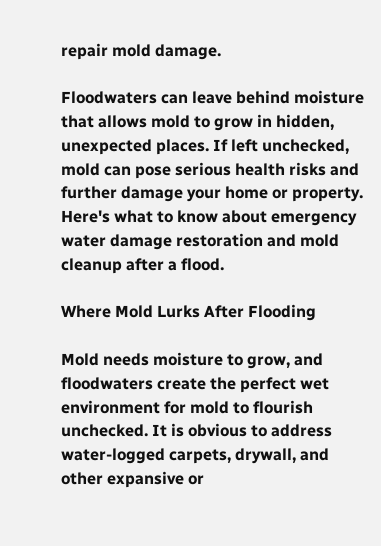repair mold damage.

Floodwaters can leave behind moisture that allows mold to grow in hidden, unexpected places. If left unchecked, mold can pose serious health risks and further damage your home or property. Here's what to know about emergency water damage restoration and mold cleanup after a flood.

Where Mold Lurks After Flooding

Mold needs moisture to grow, and floodwaters create the perfect wet environment for mold to flourish unchecked. It is obvious to address water-logged carpets, drywall, and other expansive or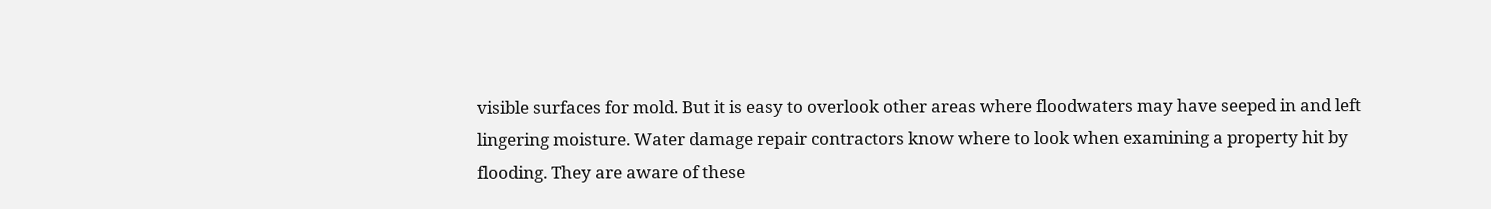visible surfaces for mold. But it is easy to overlook other areas where floodwaters may have seeped in and left lingering moisture. Water damage repair contractors know where to look when examining a property hit by flooding. They are aware of these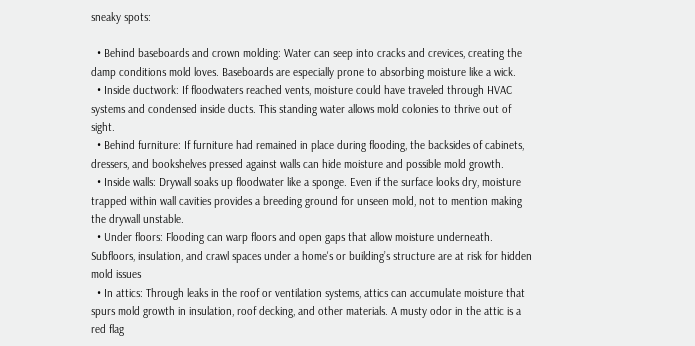sneaky spots:

  • Behind baseboards and crown molding: Water can seep into cracks and crevices, creating the damp conditions mold loves. Baseboards are especially prone to absorbing moisture like a wick.
  • Inside ductwork: If floodwaters reached vents, moisture could have traveled through HVAC systems and condensed inside ducts. This standing water allows mold colonies to thrive out of sight.
  • Behind furniture: If furniture had remained in place during flooding, the backsides of cabinets, dressers, and bookshelves pressed against walls can hide moisture and possible mold growth.
  • Inside walls: Drywall soaks up floodwater like a sponge. Even if the surface looks dry, moisture trapped within wall cavities provides a breeding ground for unseen mold, not to mention making the drywall unstable.
  • Under floors: Flooding can warp floors and open gaps that allow moisture underneath. Subfloors, insulation, and crawl spaces under a home's or building’s structure are at risk for hidden mold issues
  • In attics: Through leaks in the roof or ventilation systems, attics can accumulate moisture that spurs mold growth in insulation, roof decking, and other materials. A musty odor in the attic is a red flag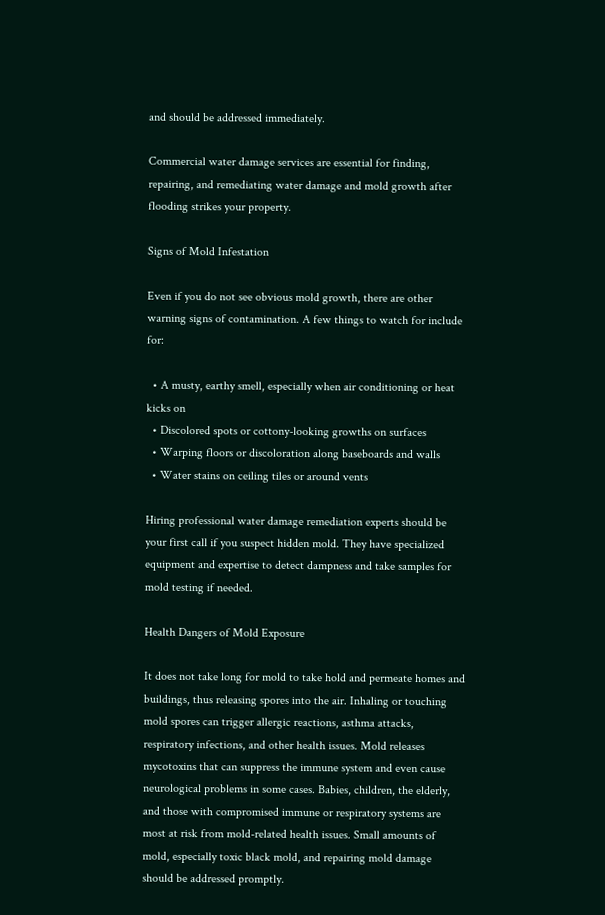and should be addressed immediately.

Commercial water damage services are essential for finding, repairing, and remediating water damage and mold growth after flooding strikes your property.

Signs of Mold Infestation

Even if you do not see obvious mold growth, there are other warning signs of contamination. A few things to watch for include for:

  • A musty, earthy smell, especially when air conditioning or heat kicks on
  • Discolored spots or cottony-looking growths on surfaces
  • Warping floors or discoloration along baseboards and walls
  • Water stains on ceiling tiles or around vents

Hiring professional water damage remediation experts should be your first call if you suspect hidden mold. They have specialized equipment and expertise to detect dampness and take samples for mold testing if needed.

Health Dangers of Mold Exposure

It does not take long for mold to take hold and permeate homes and buildings, thus releasing spores into the air. Inhaling or touching mold spores can trigger allergic reactions, asthma attacks, respiratory infections, and other health issues. Mold releases mycotoxins that can suppress the immune system and even cause neurological problems in some cases. Babies, children, the elderly, and those with compromised immune or respiratory systems are most at risk from mold-related health issues. Small amounts of mold, especially toxic black mold, and repairing mold damage should be addressed promptly.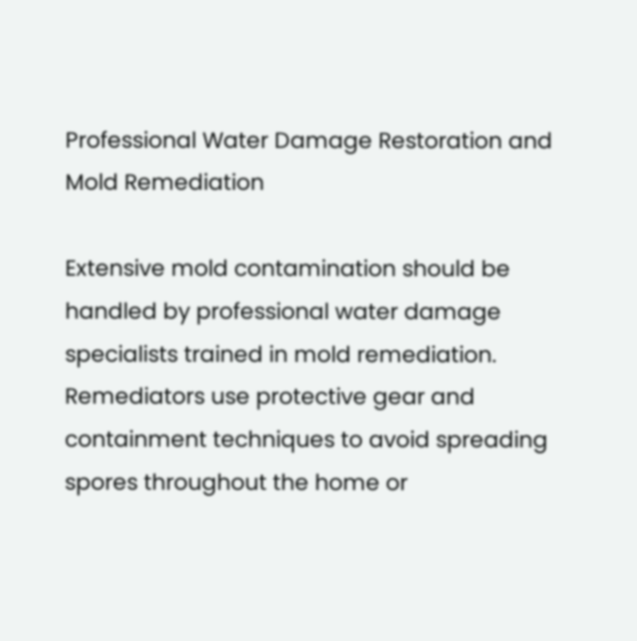Professional Water Damage Restoration and Mold Remediation

Extensive mold contamination should be handled by professional water damage specialists trained in mold remediation. Remediators use protective gear and containment techniques to avoid spreading spores throughout the home or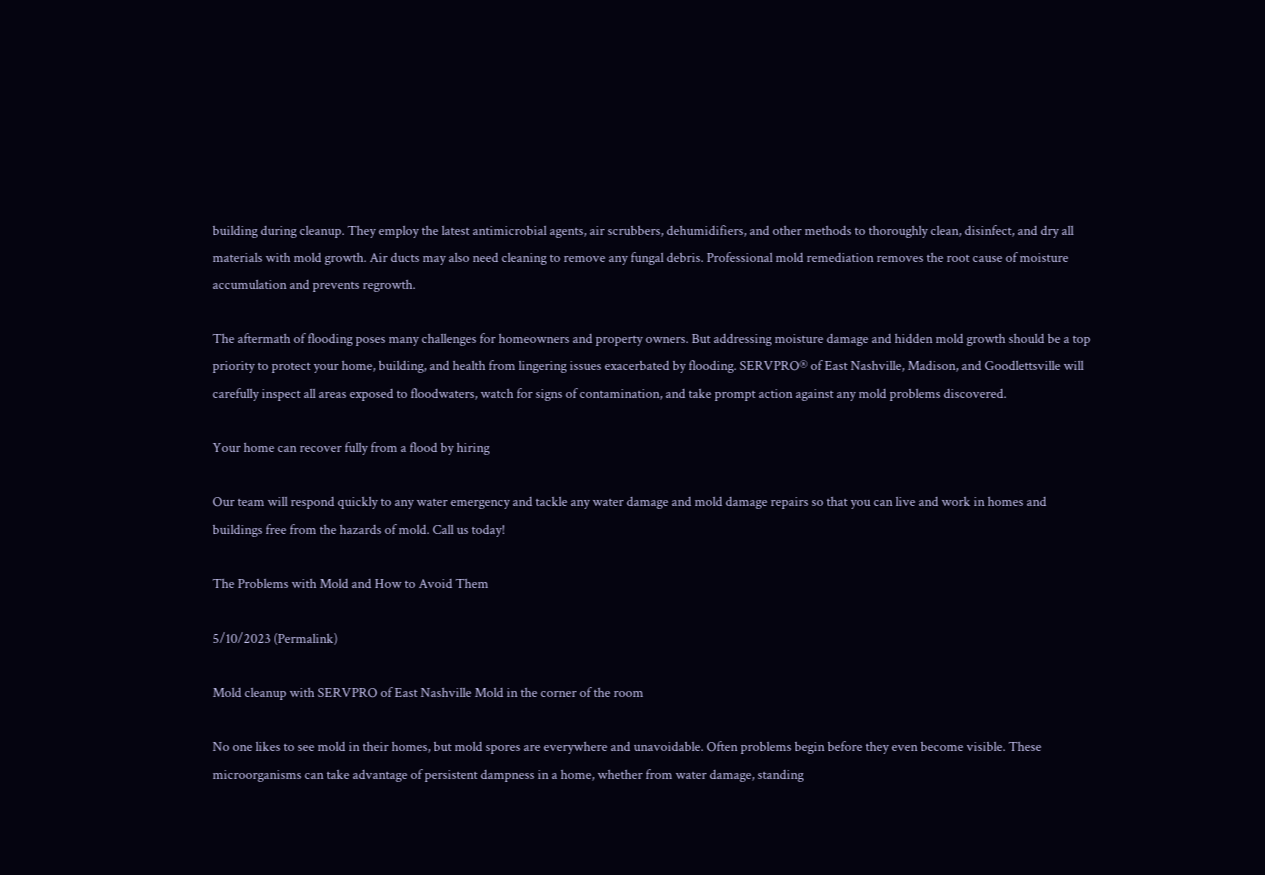building during cleanup. They employ the latest antimicrobial agents, air scrubbers, dehumidifiers, and other methods to thoroughly clean, disinfect, and dry all materials with mold growth. Air ducts may also need cleaning to remove any fungal debris. Professional mold remediation removes the root cause of moisture accumulation and prevents regrowth.

The aftermath of flooding poses many challenges for homeowners and property owners. But addressing moisture damage and hidden mold growth should be a top priority to protect your home, building, and health from lingering issues exacerbated by flooding. SERVPRO® of East Nashville, Madison, and Goodlettsville will carefully inspect all areas exposed to floodwaters, watch for signs of contamination, and take prompt action against any mold problems discovered.

Your home can recover fully from a flood by hiring

Our team will respond quickly to any water emergency and tackle any water damage and mold damage repairs so that you can live and work in homes and buildings free from the hazards of mold. Call us today!

The Problems with Mold and How to Avoid Them

5/10/2023 (Permalink)

Mold cleanup with SERVPRO of East Nashville Mold in the corner of the room

No one likes to see mold in their homes, but mold spores are everywhere and unavoidable. Often problems begin before they even become visible. These microorganisms can take advantage of persistent dampness in a home, whether from water damage, standing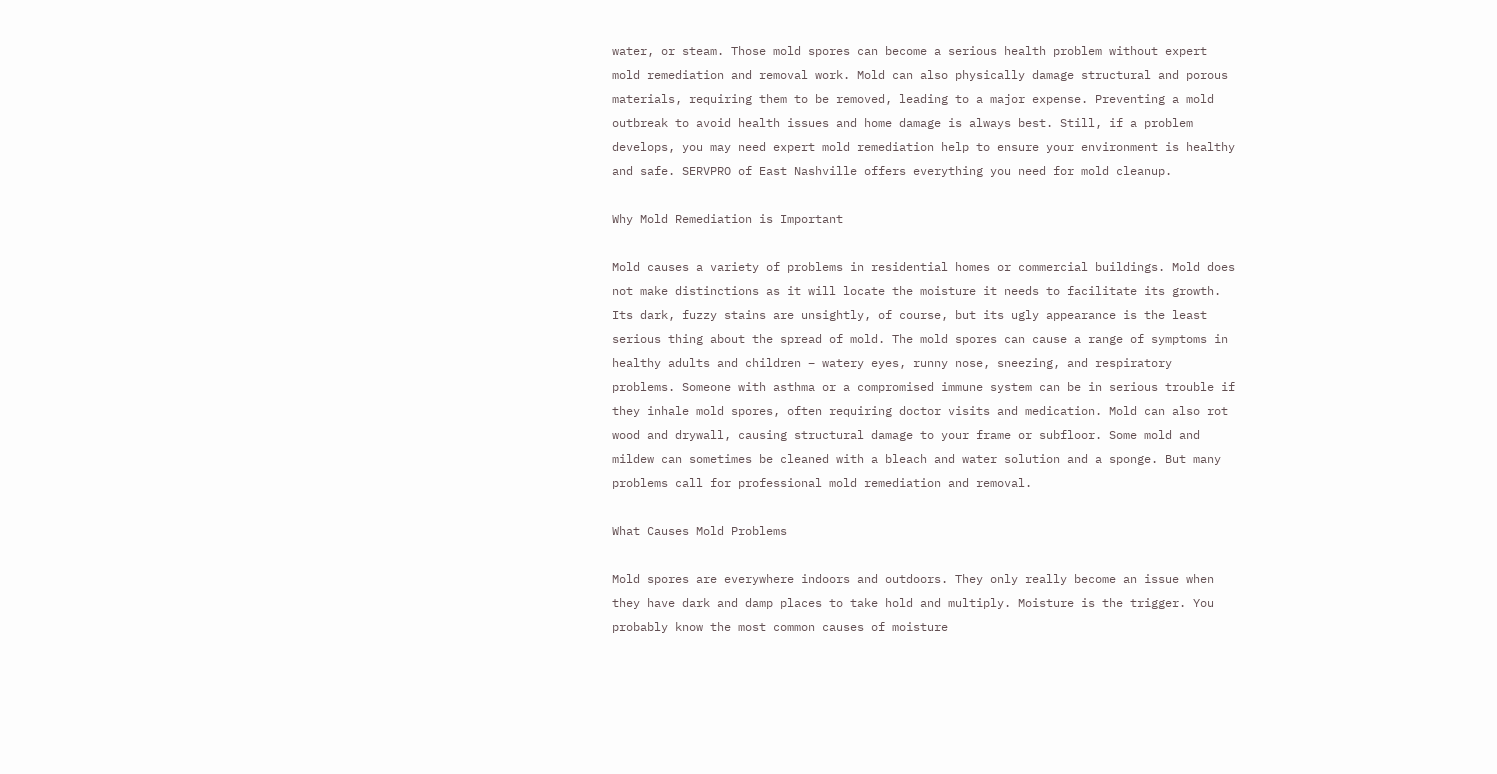water, or steam. Those mold spores can become a serious health problem without expert mold remediation and removal work. Mold can also physically damage structural and porous materials, requiring them to be removed, leading to a major expense. Preventing a mold outbreak to avoid health issues and home damage is always best. Still, if a problem develops, you may need expert mold remediation help to ensure your environment is healthy and safe. SERVPRO of East Nashville offers everything you need for mold cleanup.

Why Mold Remediation is Important

Mold causes a variety of problems in residential homes or commercial buildings. Mold does not make distinctions as it will locate the moisture it needs to facilitate its growth. Its dark, fuzzy stains are unsightly, of course, but its ugly appearance is the least serious thing about the spread of mold. The mold spores can cause a range of symptoms in healthy adults and children – watery eyes, runny nose, sneezing, and respiratory problems. Someone with asthma or a compromised immune system can be in serious trouble if they inhale mold spores, often requiring doctor visits and medication. Mold can also rot wood and drywall, causing structural damage to your frame or subfloor. Some mold and mildew can sometimes be cleaned with a bleach and water solution and a sponge. But many problems call for professional mold remediation and removal.

What Causes Mold Problems

Mold spores are everywhere indoors and outdoors. They only really become an issue when they have dark and damp places to take hold and multiply. Moisture is the trigger. You probably know the most common causes of moisture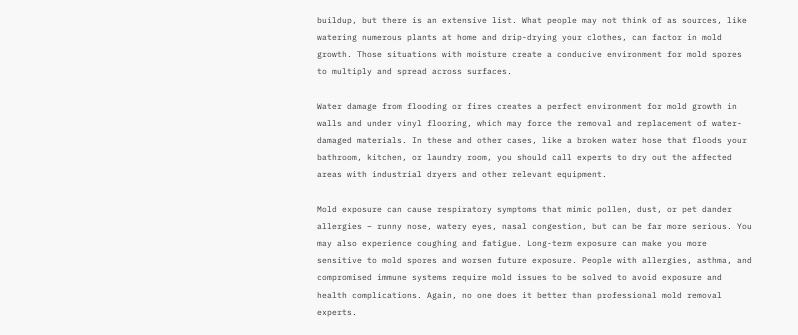buildup, but there is an extensive list. What people may not think of as sources, like watering numerous plants at home and drip-drying your clothes, can factor in mold growth. Those situations with moisture create a conducive environment for mold spores to multiply and spread across surfaces.

Water damage from flooding or fires creates a perfect environment for mold growth in walls and under vinyl flooring, which may force the removal and replacement of water-damaged materials. In these and other cases, like a broken water hose that floods your bathroom, kitchen, or laundry room, you should call experts to dry out the affected areas with industrial dryers and other relevant equipment.

Mold exposure can cause respiratory symptoms that mimic pollen, dust, or pet dander allergies – runny nose, watery eyes, nasal congestion, but can be far more serious. You may also experience coughing and fatigue. Long-term exposure can make you more sensitive to mold spores and worsen future exposure. People with allergies, asthma, and compromised immune systems require mold issues to be solved to avoid exposure and health complications. Again, no one does it better than professional mold removal experts.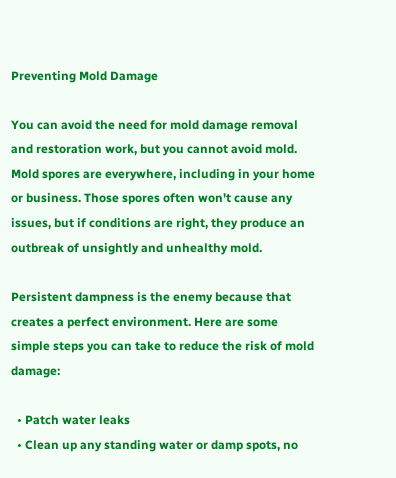Preventing Mold Damage

You can avoid the need for mold damage removal and restoration work, but you cannot avoid mold. Mold spores are everywhere, including in your home or business. Those spores often won't cause any issues, but if conditions are right, they produce an outbreak of unsightly and unhealthy mold.

Persistent dampness is the enemy because that creates a perfect environment. Here are some simple steps you can take to reduce the risk of mold damage:

  • Patch water leaks
  • Clean up any standing water or damp spots, no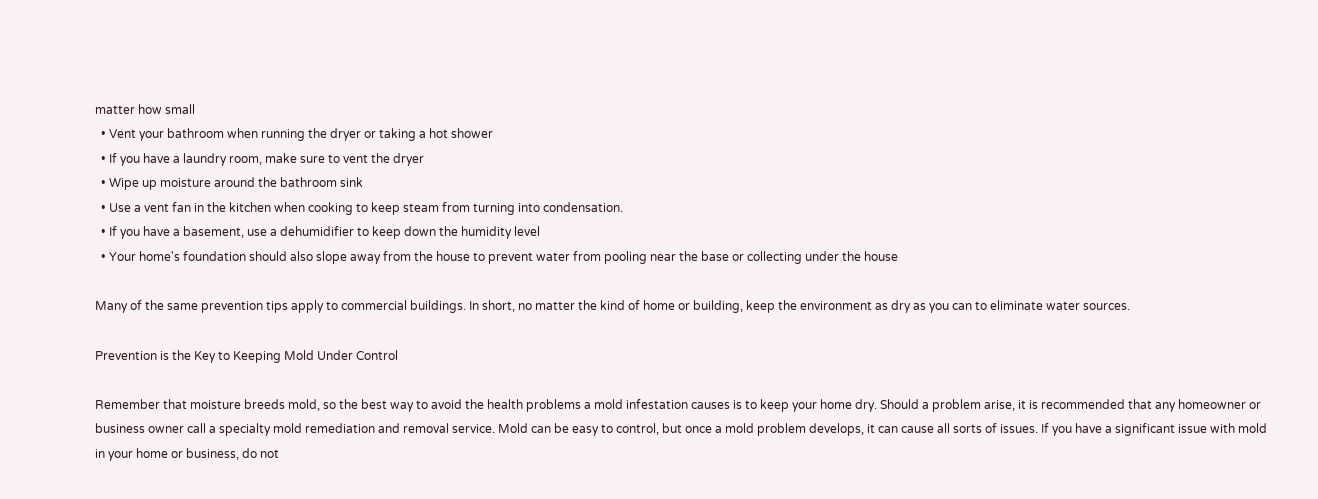matter how small
  • Vent your bathroom when running the dryer or taking a hot shower
  • If you have a laundry room, make sure to vent the dryer
  • Wipe up moisture around the bathroom sink
  • Use a vent fan in the kitchen when cooking to keep steam from turning into condensation.
  • If you have a basement, use a dehumidifier to keep down the humidity level
  • Your home's foundation should also slope away from the house to prevent water from pooling near the base or collecting under the house

Many of the same prevention tips apply to commercial buildings. In short, no matter the kind of home or building, keep the environment as dry as you can to eliminate water sources.

Prevention is the Key to Keeping Mold Under Control

Remember that moisture breeds mold, so the best way to avoid the health problems a mold infestation causes is to keep your home dry. Should a problem arise, it is recommended that any homeowner or business owner call a specialty mold remediation and removal service. Mold can be easy to control, but once a mold problem develops, it can cause all sorts of issues. If you have a significant issue with mold in your home or business, do not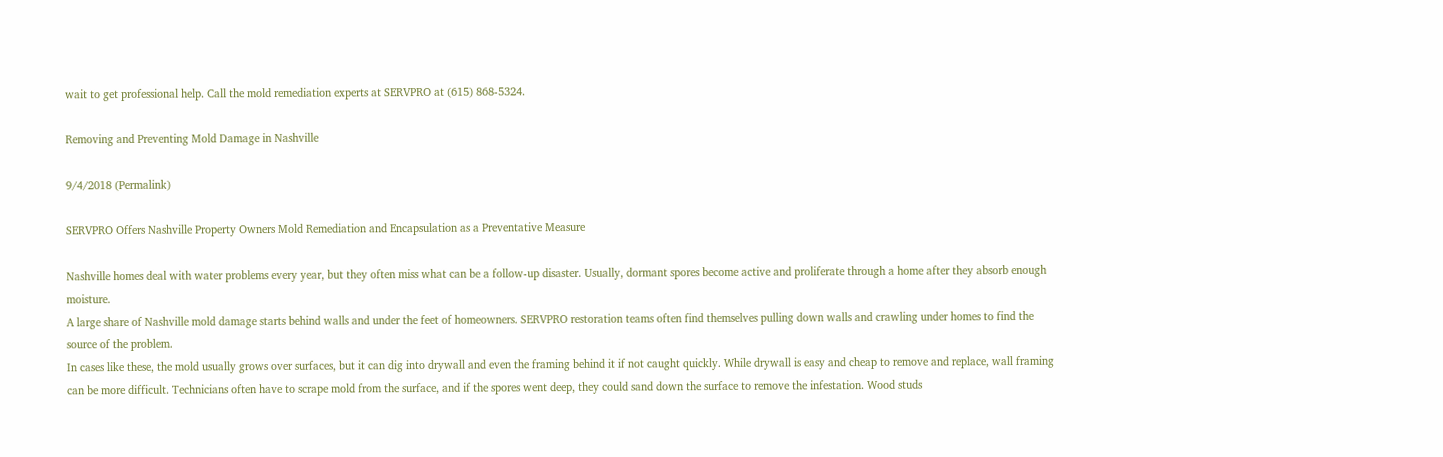wait to get professional help. Call the mold remediation experts at SERVPRO at (615) 868-5324.

Removing and Preventing Mold Damage in Nashville

9/4/2018 (Permalink)

SERVPRO Offers Nashville Property Owners Mold Remediation and Encapsulation as a Preventative Measure

Nashville homes deal with water problems every year, but they often miss what can be a follow-up disaster. Usually, dormant spores become active and proliferate through a home after they absorb enough moisture.
A large share of Nashville mold damage starts behind walls and under the feet of homeowners. SERVPRO restoration teams often find themselves pulling down walls and crawling under homes to find the source of the problem.
In cases like these, the mold usually grows over surfaces, but it can dig into drywall and even the framing behind it if not caught quickly. While drywall is easy and cheap to remove and replace, wall framing can be more difficult. Technicians often have to scrape mold from the surface, and if the spores went deep, they could sand down the surface to remove the infestation. Wood studs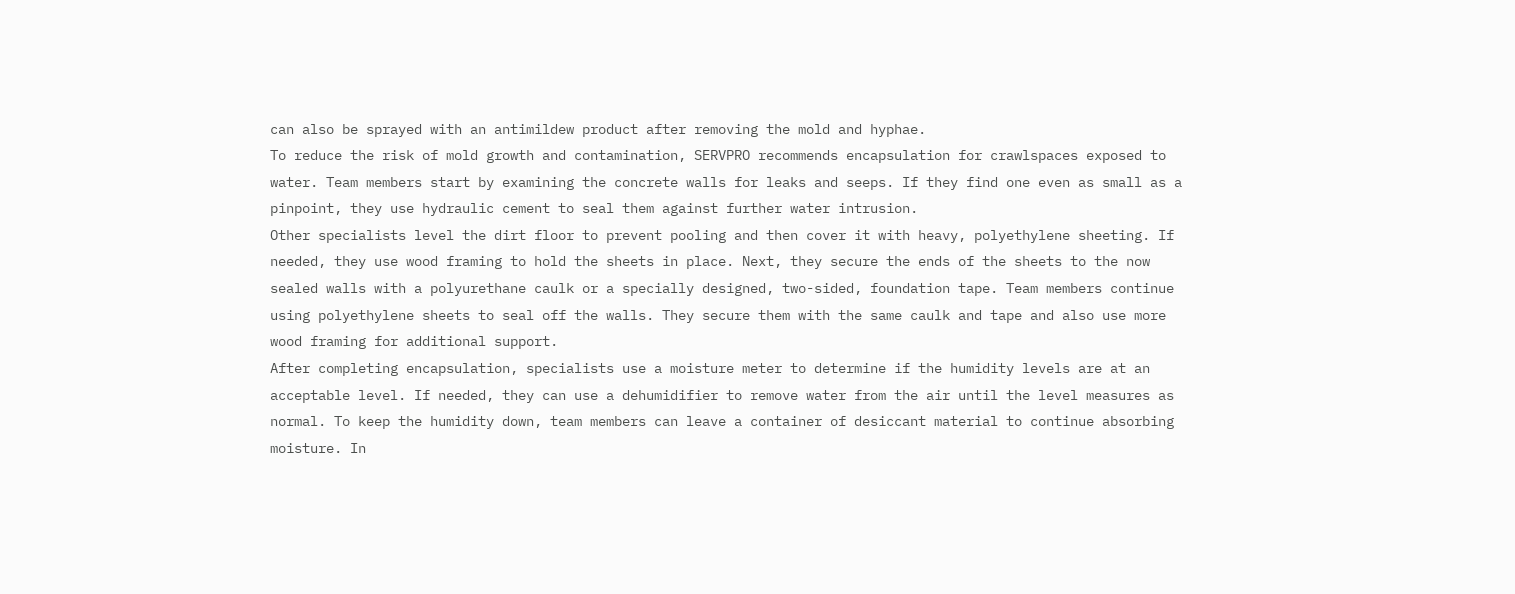can also be sprayed with an antimildew product after removing the mold and hyphae.
To reduce the risk of mold growth and contamination, SERVPRO recommends encapsulation for crawlspaces exposed to water. Team members start by examining the concrete walls for leaks and seeps. If they find one even as small as a pinpoint, they use hydraulic cement to seal them against further water intrusion.
Other specialists level the dirt floor to prevent pooling and then cover it with heavy, polyethylene sheeting. If needed, they use wood framing to hold the sheets in place. Next, they secure the ends of the sheets to the now sealed walls with a polyurethane caulk or a specially designed, two-sided, foundation tape. Team members continue using polyethylene sheets to seal off the walls. They secure them with the same caulk and tape and also use more wood framing for additional support.
After completing encapsulation, specialists use a moisture meter to determine if the humidity levels are at an acceptable level. If needed, they can use a dehumidifier to remove water from the air until the level measures as normal. To keep the humidity down, team members can leave a container of desiccant material to continue absorbing moisture. In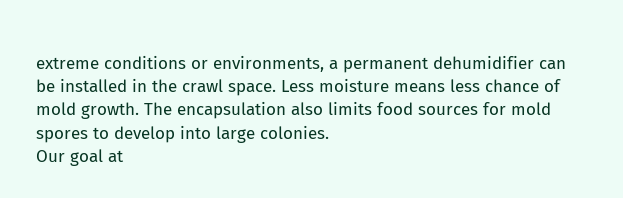extreme conditions or environments, a permanent dehumidifier can be installed in the crawl space. Less moisture means less chance of mold growth. The encapsulation also limits food sources for mold spores to develop into large colonies.
Our goal at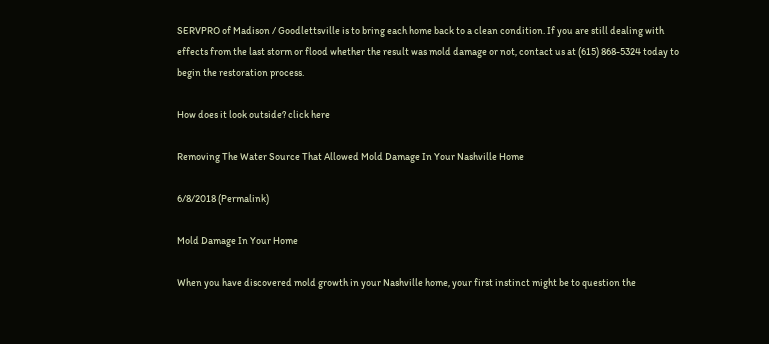SERVPRO of Madison / Goodlettsville is to bring each home back to a clean condition. If you are still dealing with effects from the last storm or flood whether the result was mold damage or not, contact us at (615) 868-5324 today to begin the restoration process.

How does it look outside? click here

Removing The Water Source That Allowed Mold Damage In Your Nashville Home

6/8/2018 (Permalink)

Mold Damage In Your Home

When you have discovered mold growth in your Nashville home, your first instinct might be to question the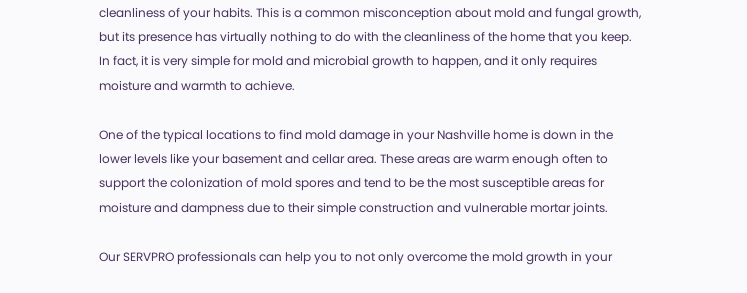cleanliness of your habits. This is a common misconception about mold and fungal growth, but its presence has virtually nothing to do with the cleanliness of the home that you keep. In fact, it is very simple for mold and microbial growth to happen, and it only requires moisture and warmth to achieve.

One of the typical locations to find mold damage in your Nashville home is down in the lower levels like your basement and cellar area. These areas are warm enough often to support the colonization of mold spores and tend to be the most susceptible areas for moisture and dampness due to their simple construction and vulnerable mortar joints.

Our SERVPRO professionals can help you to not only overcome the mold growth in your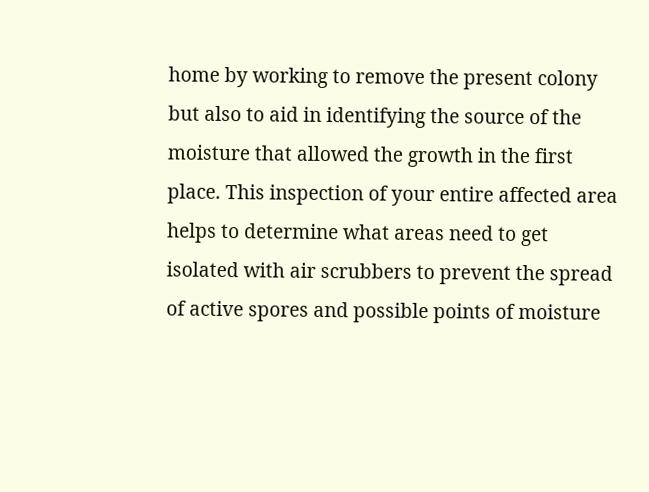home by working to remove the present colony but also to aid in identifying the source of the moisture that allowed the growth in the first place. This inspection of your entire affected area helps to determine what areas need to get isolated with air scrubbers to prevent the spread of active spores and possible points of moisture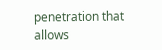penetration that allows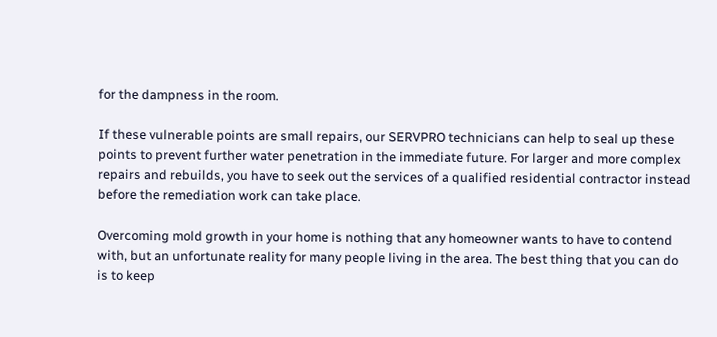for the dampness in the room.

If these vulnerable points are small repairs, our SERVPRO technicians can help to seal up these points to prevent further water penetration in the immediate future. For larger and more complex repairs and rebuilds, you have to seek out the services of a qualified residential contractor instead before the remediation work can take place.

Overcoming mold growth in your home is nothing that any homeowner wants to have to contend with, but an unfortunate reality for many people living in the area. The best thing that you can do is to keep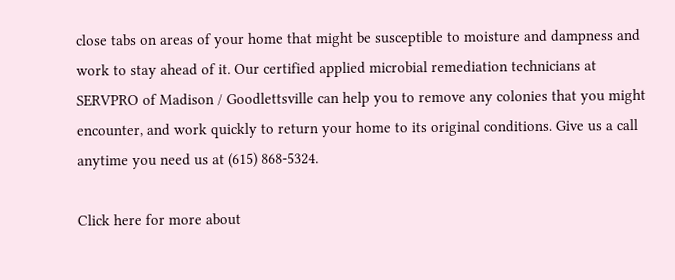close tabs on areas of your home that might be susceptible to moisture and dampness and work to stay ahead of it. Our certified applied microbial remediation technicians at SERVPRO of Madison / Goodlettsville can help you to remove any colonies that you might encounter, and work quickly to return your home to its original conditions. Give us a call anytime you need us at (615) 868-5324.

Click here for more about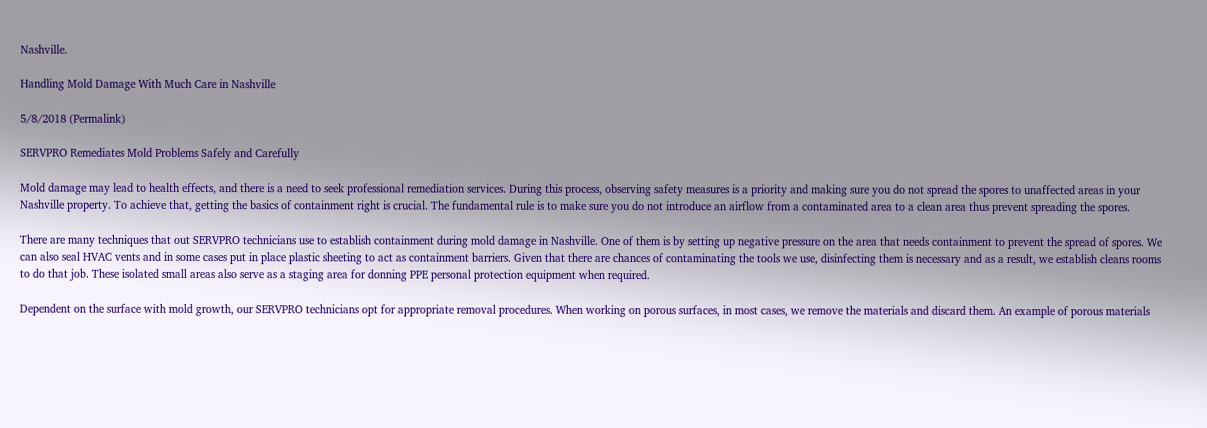Nashville.

Handling Mold Damage With Much Care in Nashville

5/8/2018 (Permalink)

SERVPRO Remediates Mold Problems Safely and Carefully

Mold damage may lead to health effects, and there is a need to seek professional remediation services. During this process, observing safety measures is a priority and making sure you do not spread the spores to unaffected areas in your Nashville property. To achieve that, getting the basics of containment right is crucial. The fundamental rule is to make sure you do not introduce an airflow from a contaminated area to a clean area thus prevent spreading the spores.

There are many techniques that out SERVPRO technicians use to establish containment during mold damage in Nashville. One of them is by setting up negative pressure on the area that needs containment to prevent the spread of spores. We can also seal HVAC vents and in some cases put in place plastic sheeting to act as containment barriers. Given that there are chances of contaminating the tools we use, disinfecting them is necessary and as a result, we establish cleans rooms to do that job. These isolated small areas also serve as a staging area for donning PPE personal protection equipment when required.

Dependent on the surface with mold growth, our SERVPRO technicians opt for appropriate removal procedures. When working on porous surfaces, in most cases, we remove the materials and discard them. An example of porous materials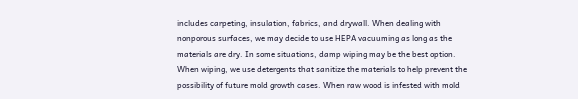includes carpeting, insulation, fabrics, and drywall. When dealing with nonporous surfaces, we may decide to use HEPA vacuuming as long as the materials are dry. In some situations, damp wiping may be the best option. When wiping, we use detergents that sanitize the materials to help prevent the possibility of future mold growth cases. When raw wood is infested with mold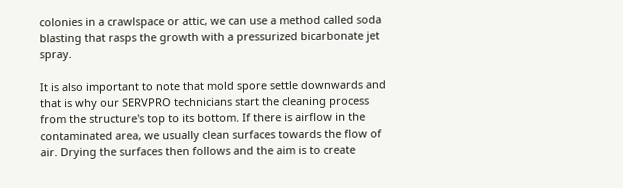colonies in a crawlspace or attic, we can use a method called soda blasting that rasps the growth with a pressurized bicarbonate jet spray.

It is also important to note that mold spore settle downwards and that is why our SERVPRO technicians start the cleaning process from the structure's top to its bottom. If there is airflow in the contaminated area, we usually clean surfaces towards the flow of air. Drying the surfaces then follows and the aim is to create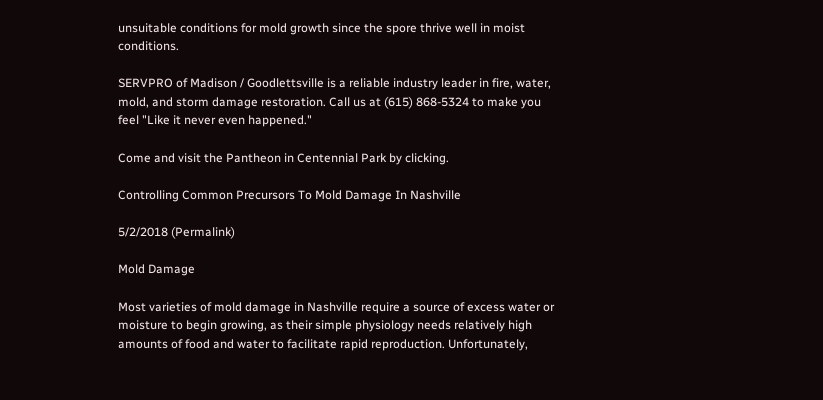unsuitable conditions for mold growth since the spore thrive well in moist conditions.

SERVPRO of Madison / Goodlettsville is a reliable industry leader in fire, water, mold, and storm damage restoration. Call us at (615) 868-5324 to make you feel "Like it never even happened."

Come and visit the Pantheon in Centennial Park by clicking.

Controlling Common Precursors To Mold Damage In Nashville

5/2/2018 (Permalink)

Mold Damage

Most varieties of mold damage in Nashville require a source of excess water or moisture to begin growing, as their simple physiology needs relatively high amounts of food and water to facilitate rapid reproduction. Unfortunately,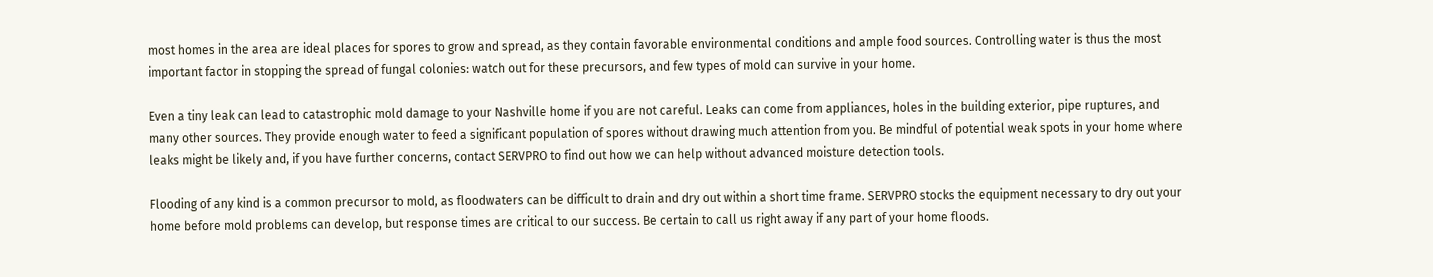most homes in the area are ideal places for spores to grow and spread, as they contain favorable environmental conditions and ample food sources. Controlling water is thus the most important factor in stopping the spread of fungal colonies: watch out for these precursors, and few types of mold can survive in your home.

Even a tiny leak can lead to catastrophic mold damage to your Nashville home if you are not careful. Leaks can come from appliances, holes in the building exterior, pipe ruptures, and many other sources. They provide enough water to feed a significant population of spores without drawing much attention from you. Be mindful of potential weak spots in your home where leaks might be likely and, if you have further concerns, contact SERVPRO to find out how we can help without advanced moisture detection tools.

Flooding of any kind is a common precursor to mold, as floodwaters can be difficult to drain and dry out within a short time frame. SERVPRO stocks the equipment necessary to dry out your home before mold problems can develop, but response times are critical to our success. Be certain to call us right away if any part of your home floods.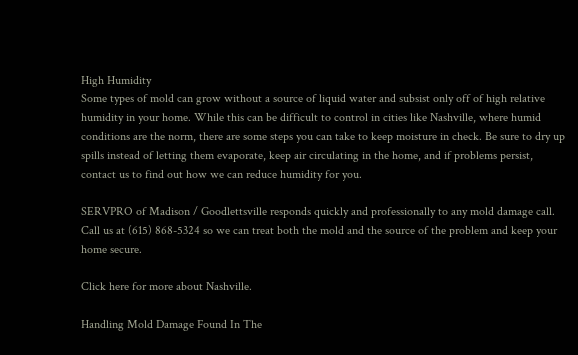High Humidity
Some types of mold can grow without a source of liquid water and subsist only off of high relative humidity in your home. While this can be difficult to control in cities like Nashville, where humid conditions are the norm, there are some steps you can take to keep moisture in check. Be sure to dry up spills instead of letting them evaporate, keep air circulating in the home, and if problems persist, contact us to find out how we can reduce humidity for you.

SERVPRO of Madison / Goodlettsville responds quickly and professionally to any mold damage call. Call us at (615) 868-5324 so we can treat both the mold and the source of the problem and keep your home secure.

Click here for more about Nashville.

Handling Mold Damage Found In The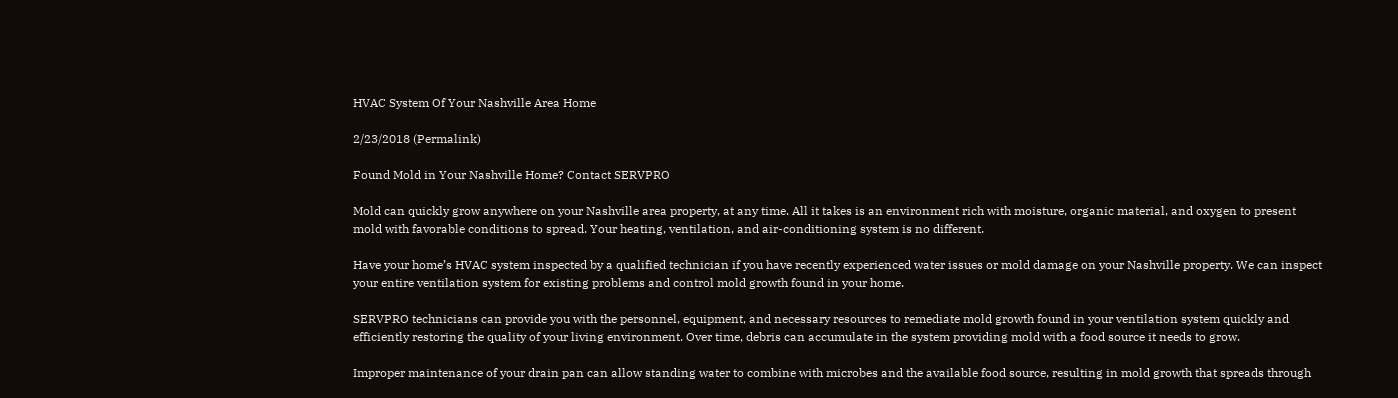HVAC System Of Your Nashville Area Home

2/23/2018 (Permalink)

Found Mold in Your Nashville Home? Contact SERVPRO

Mold can quickly grow anywhere on your Nashville area property, at any time. All it takes is an environment rich with moisture, organic material, and oxygen to present mold with favorable conditions to spread. Your heating, ventilation, and air-conditioning system is no different.

Have your home’s HVAC system inspected by a qualified technician if you have recently experienced water issues or mold damage on your Nashville property. We can inspect your entire ventilation system for existing problems and control mold growth found in your home.

SERVPRO technicians can provide you with the personnel, equipment, and necessary resources to remediate mold growth found in your ventilation system quickly and efficiently restoring the quality of your living environment. Over time, debris can accumulate in the system providing mold with a food source it needs to grow.

Improper maintenance of your drain pan can allow standing water to combine with microbes and the available food source, resulting in mold growth that spreads through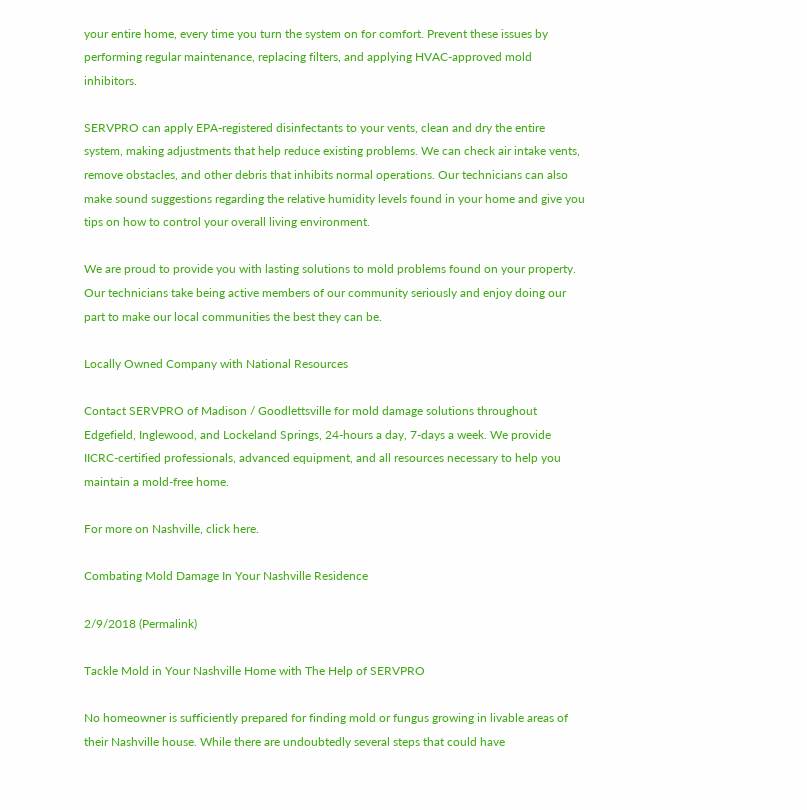your entire home, every time you turn the system on for comfort. Prevent these issues by performing regular maintenance, replacing filters, and applying HVAC-approved mold inhibitors.

SERVPRO can apply EPA-registered disinfectants to your vents, clean and dry the entire system, making adjustments that help reduce existing problems. We can check air intake vents, remove obstacles, and other debris that inhibits normal operations. Our technicians can also make sound suggestions regarding the relative humidity levels found in your home and give you tips on how to control your overall living environment.

We are proud to provide you with lasting solutions to mold problems found on your property. Our technicians take being active members of our community seriously and enjoy doing our part to make our local communities the best they can be.

Locally Owned Company with National Resources

Contact SERVPRO of Madison / Goodlettsville for mold damage solutions throughout Edgefield, Inglewood, and Lockeland Springs, 24-hours a day, 7-days a week. We provide IICRC-certified professionals, advanced equipment, and all resources necessary to help you maintain a mold-free home.

For more on Nashville, click here.

Combating Mold Damage In Your Nashville Residence

2/9/2018 (Permalink)

Tackle Mold in Your Nashville Home with The Help of SERVPRO

No homeowner is sufficiently prepared for finding mold or fungus growing in livable areas of their Nashville house. While there are undoubtedly several steps that could have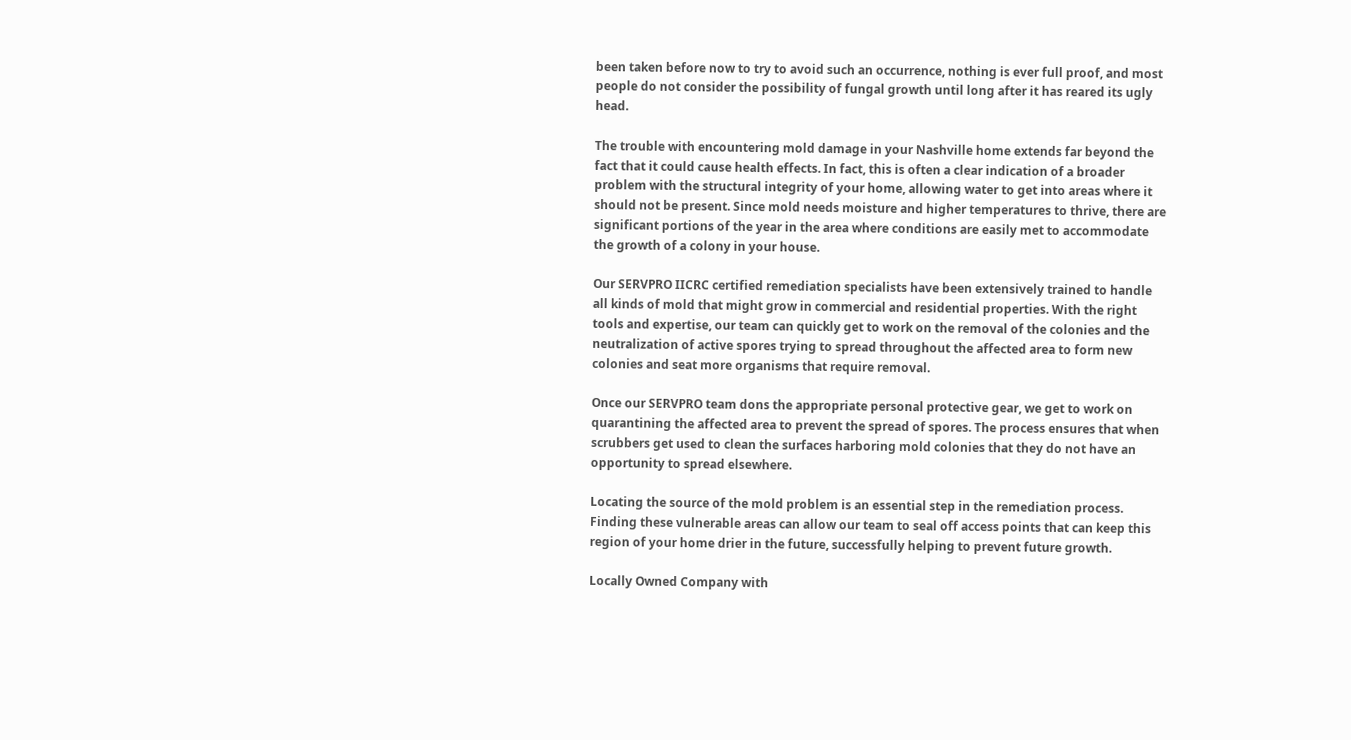been taken before now to try to avoid such an occurrence, nothing is ever full proof, and most people do not consider the possibility of fungal growth until long after it has reared its ugly head.

The trouble with encountering mold damage in your Nashville home extends far beyond the fact that it could cause health effects. In fact, this is often a clear indication of a broader problem with the structural integrity of your home, allowing water to get into areas where it should not be present. Since mold needs moisture and higher temperatures to thrive, there are significant portions of the year in the area where conditions are easily met to accommodate the growth of a colony in your house.

Our SERVPRO IICRC certified remediation specialists have been extensively trained to handle all kinds of mold that might grow in commercial and residential properties. With the right tools and expertise, our team can quickly get to work on the removal of the colonies and the neutralization of active spores trying to spread throughout the affected area to form new colonies and seat more organisms that require removal.

Once our SERVPRO team dons the appropriate personal protective gear, we get to work on quarantining the affected area to prevent the spread of spores. The process ensures that when scrubbers get used to clean the surfaces harboring mold colonies that they do not have an opportunity to spread elsewhere.

Locating the source of the mold problem is an essential step in the remediation process. Finding these vulnerable areas can allow our team to seal off access points that can keep this region of your home drier in the future, successfully helping to prevent future growth.

Locally Owned Company with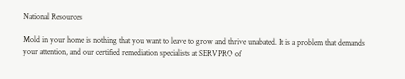National Resources

Mold in your home is nothing that you want to leave to grow and thrive unabated. It is a problem that demands your attention, and our certified remediation specialists at SERVPRO of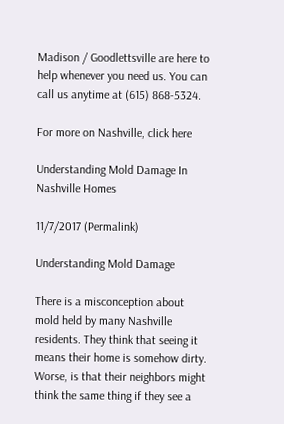Madison / Goodlettsville are here to help whenever you need us. You can call us anytime at (615) 868-5324.

For more on Nashville, click here

Understanding Mold Damage In Nashville Homes

11/7/2017 (Permalink)

Understanding Mold Damage

There is a misconception about mold held by many Nashville residents. They think that seeing it means their home is somehow dirty. Worse, is that their neighbors might think the same thing if they see a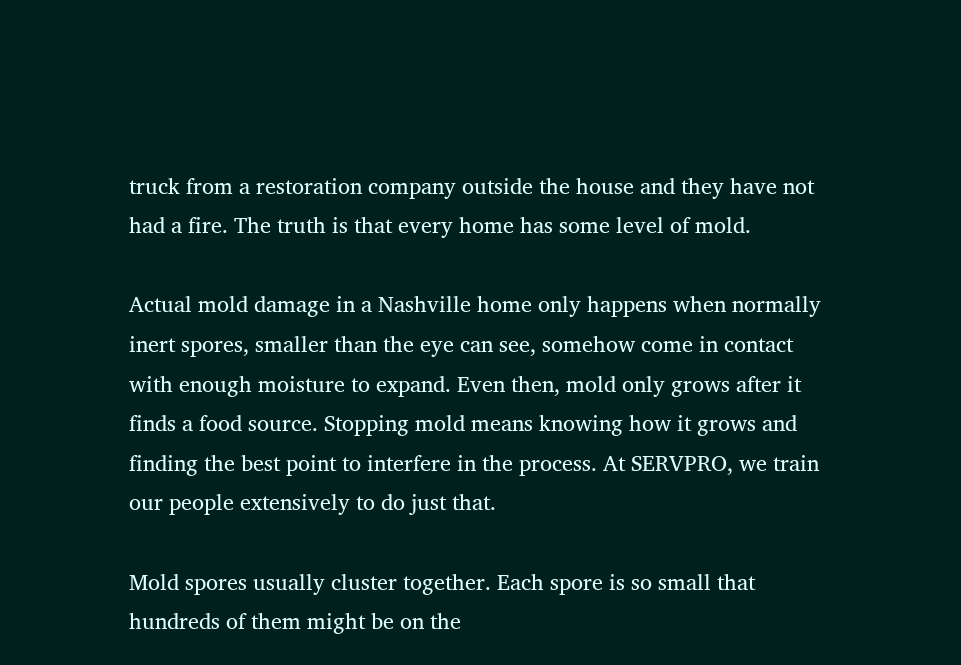truck from a restoration company outside the house and they have not had a fire. The truth is that every home has some level of mold.

Actual mold damage in a Nashville home only happens when normally inert spores, smaller than the eye can see, somehow come in contact with enough moisture to expand. Even then, mold only grows after it finds a food source. Stopping mold means knowing how it grows and finding the best point to interfere in the process. At SERVPRO, we train our people extensively to do just that.

Mold spores usually cluster together. Each spore is so small that hundreds of them might be on the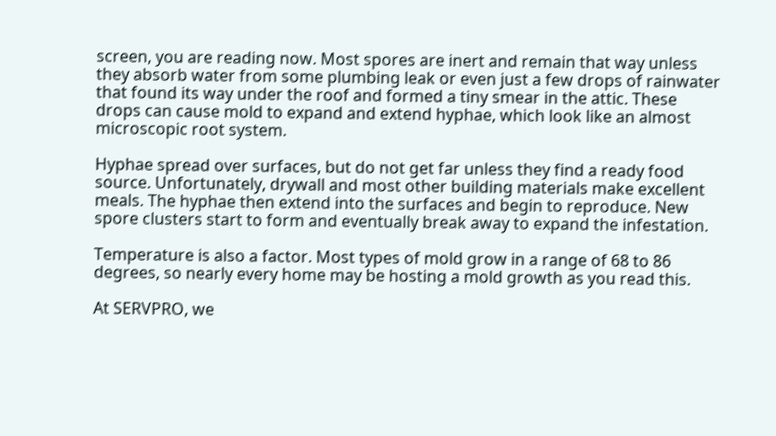screen, you are reading now. Most spores are inert and remain that way unless they absorb water from some plumbing leak or even just a few drops of rainwater that found its way under the roof and formed a tiny smear in the attic. These drops can cause mold to expand and extend hyphae, which look like an almost microscopic root system.

Hyphae spread over surfaces, but do not get far unless they find a ready food source. Unfortunately, drywall and most other building materials make excellent meals. The hyphae then extend into the surfaces and begin to reproduce. New spore clusters start to form and eventually break away to expand the infestation.

Temperature is also a factor. Most types of mold grow in a range of 68 to 86 degrees, so nearly every home may be hosting a mold growth as you read this.

At SERVPRO, we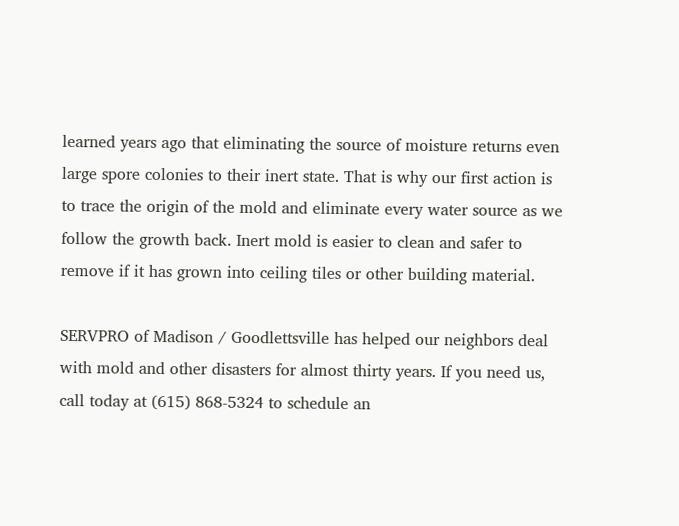learned years ago that eliminating the source of moisture returns even large spore colonies to their inert state. That is why our first action is to trace the origin of the mold and eliminate every water source as we follow the growth back. Inert mold is easier to clean and safer to remove if it has grown into ceiling tiles or other building material.

SERVPRO of Madison / Goodlettsville has helped our neighbors deal with mold and other disasters for almost thirty years. If you need us, call today at (615) 868-5324 to schedule an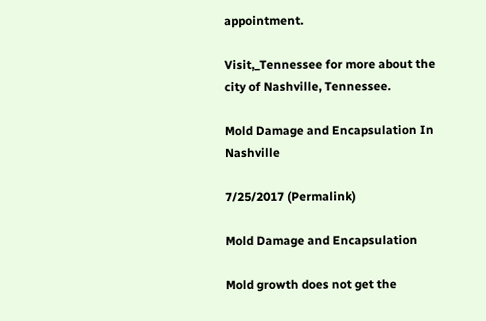appointment.

Visit,_Tennessee for more about the city of Nashville, Tennessee.

Mold Damage and Encapsulation In Nashville

7/25/2017 (Permalink)

Mold Damage and Encapsulation

Mold growth does not get the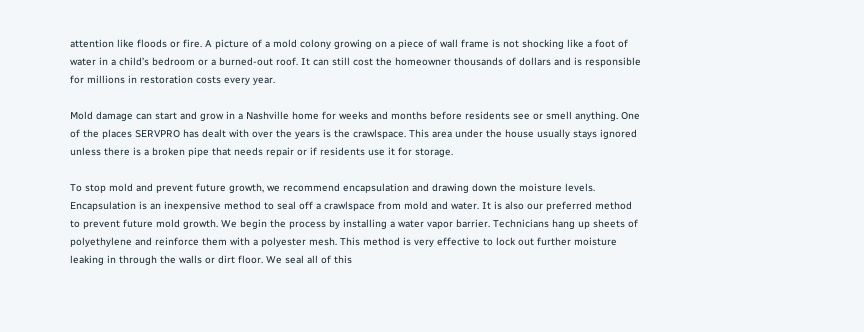attention like floods or fire. A picture of a mold colony growing on a piece of wall frame is not shocking like a foot of water in a child’s bedroom or a burned-out roof. It can still cost the homeowner thousands of dollars and is responsible for millions in restoration costs every year.

Mold damage can start and grow in a Nashville home for weeks and months before residents see or smell anything. One of the places SERVPRO has dealt with over the years is the crawlspace. This area under the house usually stays ignored unless there is a broken pipe that needs repair or if residents use it for storage.

To stop mold and prevent future growth, we recommend encapsulation and drawing down the moisture levels. Encapsulation is an inexpensive method to seal off a crawlspace from mold and water. It is also our preferred method to prevent future mold growth. We begin the process by installing a water vapor barrier. Technicians hang up sheets of polyethylene and reinforce them with a polyester mesh. This method is very effective to lock out further moisture leaking in through the walls or dirt floor. We seal all of this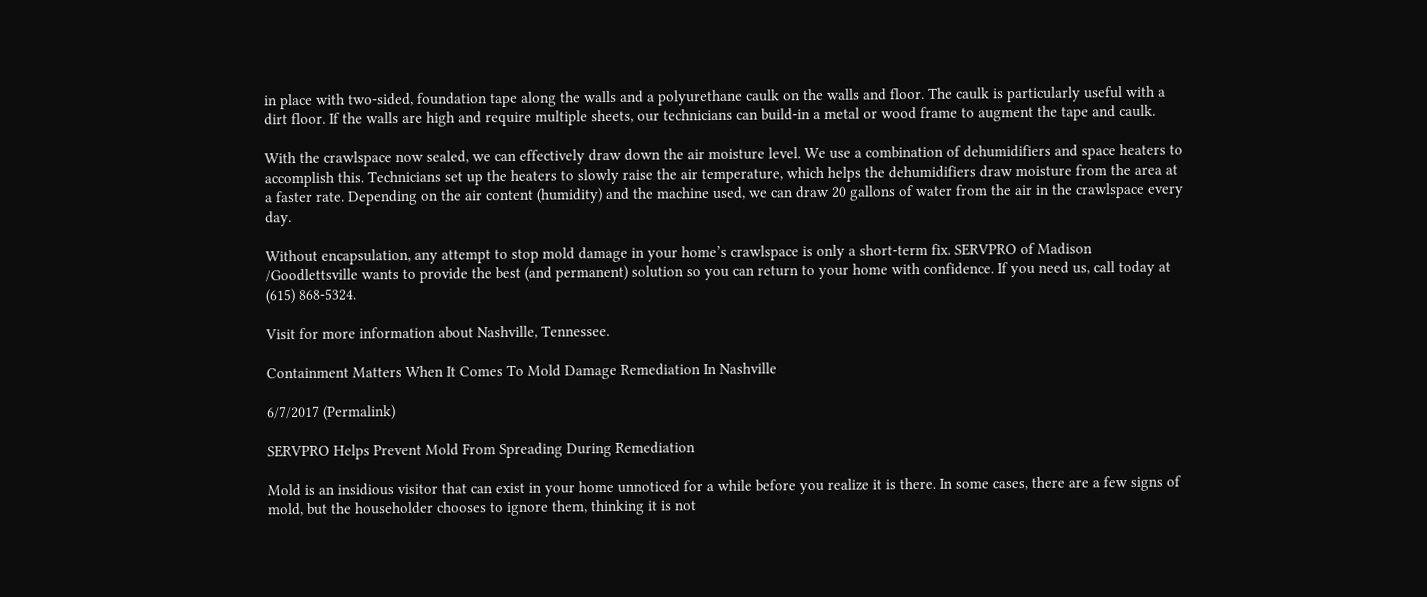in place with two-sided, foundation tape along the walls and a polyurethane caulk on the walls and floor. The caulk is particularly useful with a dirt floor. If the walls are high and require multiple sheets, our technicians can build-in a metal or wood frame to augment the tape and caulk.

With the crawlspace now sealed, we can effectively draw down the air moisture level. We use a combination of dehumidifiers and space heaters to accomplish this. Technicians set up the heaters to slowly raise the air temperature, which helps the dehumidifiers draw moisture from the area at a faster rate. Depending on the air content (humidity) and the machine used, we can draw 20 gallons of water from the air in the crawlspace every day.

Without encapsulation, any attempt to stop mold damage in your home’s crawlspace is only a short-term fix. SERVPRO of Madison /Goodlettsville wants to provide the best (and permanent) solution so you can return to your home with confidence. If you need us, call today at (615) 868-5324.

Visit for more information about Nashville, Tennessee.

Containment Matters When It Comes To Mold Damage Remediation In Nashville

6/7/2017 (Permalink)

SERVPRO Helps Prevent Mold From Spreading During Remediation

Mold is an insidious visitor that can exist in your home unnoticed for a while before you realize it is there. In some cases, there are a few signs of mold, but the householder chooses to ignore them, thinking it is not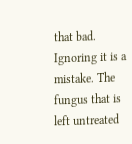that bad. Ignoring it is a mistake. The fungus that is left untreated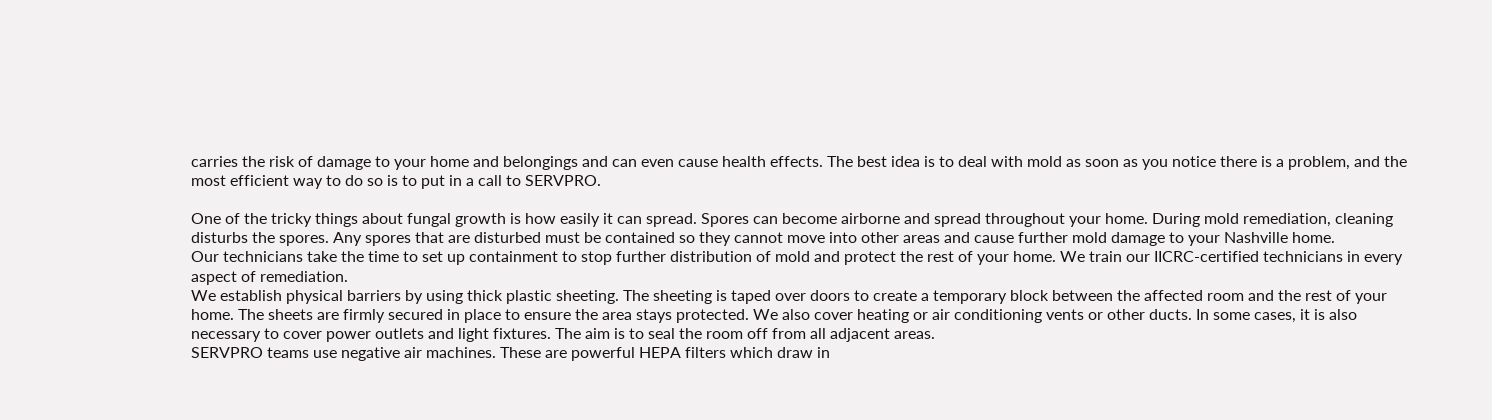carries the risk of damage to your home and belongings and can even cause health effects. The best idea is to deal with mold as soon as you notice there is a problem, and the most efficient way to do so is to put in a call to SERVPRO.

One of the tricky things about fungal growth is how easily it can spread. Spores can become airborne and spread throughout your home. During mold remediation, cleaning disturbs the spores. Any spores that are disturbed must be contained so they cannot move into other areas and cause further mold damage to your Nashville home.
Our technicians take the time to set up containment to stop further distribution of mold and protect the rest of your home. We train our IICRC-certified technicians in every aspect of remediation.
We establish physical barriers by using thick plastic sheeting. The sheeting is taped over doors to create a temporary block between the affected room and the rest of your home. The sheets are firmly secured in place to ensure the area stays protected. We also cover heating or air conditioning vents or other ducts. In some cases, it is also necessary to cover power outlets and light fixtures. The aim is to seal the room off from all adjacent areas.
SERVPRO teams use negative air machines. These are powerful HEPA filters which draw in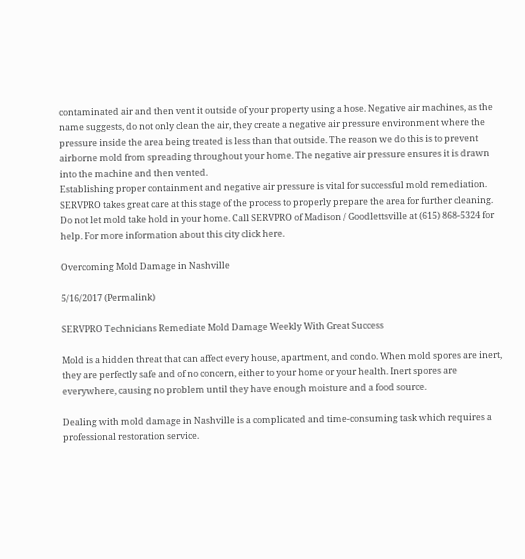contaminated air and then vent it outside of your property using a hose. Negative air machines, as the name suggests, do not only clean the air, they create a negative air pressure environment where the pressure inside the area being treated is less than that outside. The reason we do this is to prevent airborne mold from spreading throughout your home. The negative air pressure ensures it is drawn into the machine and then vented.
Establishing proper containment and negative air pressure is vital for successful mold remediation. SERVPRO takes great care at this stage of the process to properly prepare the area for further cleaning.
Do not let mold take hold in your home. Call SERVPRO of Madison / Goodlettsville at (615) 868-5324 for help. For more information about this city click here.

Overcoming Mold Damage in Nashville

5/16/2017 (Permalink)

SERVPRO Technicians Remediate Mold Damage Weekly With Great Success

Mold is a hidden threat that can affect every house, apartment, and condo. When mold spores are inert, they are perfectly safe and of no concern, either to your home or your health. Inert spores are everywhere, causing no problem until they have enough moisture and a food source.

Dealing with mold damage in Nashville is a complicated and time-consuming task which requires a professional restoration service.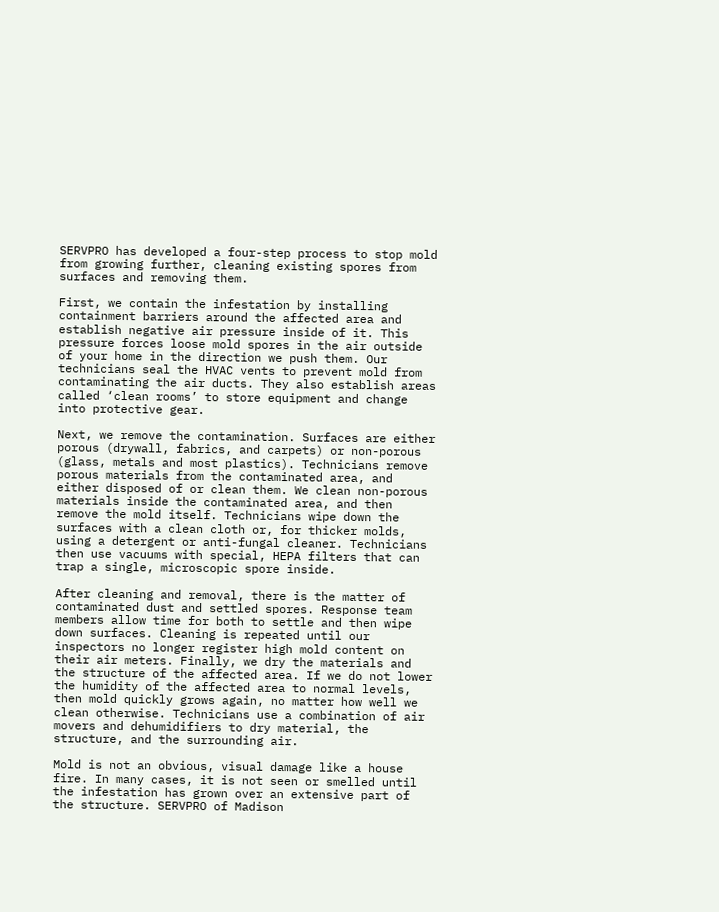SERVPRO has developed a four-step process to stop mold from growing further, cleaning existing spores from surfaces and removing them.

First, we contain the infestation by installing containment barriers around the affected area and establish negative air pressure inside of it. This pressure forces loose mold spores in the air outside of your home in the direction we push them. Our technicians seal the HVAC vents to prevent mold from contaminating the air ducts. They also establish areas called ‘clean rooms’ to store equipment and change into protective gear.

Next, we remove the contamination. Surfaces are either porous (drywall, fabrics, and carpets) or non-porous (glass, metals and most plastics). Technicians remove porous materials from the contaminated area, and either disposed of or clean them. We clean non-porous materials inside the contaminated area, and then remove the mold itself. Technicians wipe down the surfaces with a clean cloth or, for thicker molds, using a detergent or anti-fungal cleaner. Technicians then use vacuums with special, HEPA filters that can trap a single, microscopic spore inside.

After cleaning and removal, there is the matter of contaminated dust and settled spores. Response team members allow time for both to settle and then wipe down surfaces. Cleaning is repeated until our inspectors no longer register high mold content on their air meters. Finally, we dry the materials and the structure of the affected area. If we do not lower the humidity of the affected area to normal levels, then mold quickly grows again, no matter how well we clean otherwise. Technicians use a combination of air movers and dehumidifiers to dry material, the structure, and the surrounding air.

Mold is not an obvious, visual damage like a house fire. In many cases, it is not seen or smelled until the infestation has grown over an extensive part of the structure. SERVPRO of Madison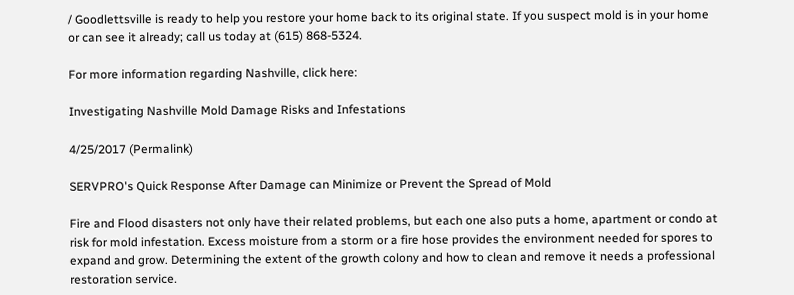/ Goodlettsville is ready to help you restore your home back to its original state. If you suspect mold is in your home or can see it already; call us today at (615) 868-5324.

For more information regarding Nashville, click here:

Investigating Nashville Mold Damage Risks and Infestations

4/25/2017 (Permalink)

SERVPRO's Quick Response After Damage can Minimize or Prevent the Spread of Mold

Fire and Flood disasters not only have their related problems, but each one also puts a home, apartment or condo at risk for mold infestation. Excess moisture from a storm or a fire hose provides the environment needed for spores to expand and grow. Determining the extent of the growth colony and how to clean and remove it needs a professional restoration service.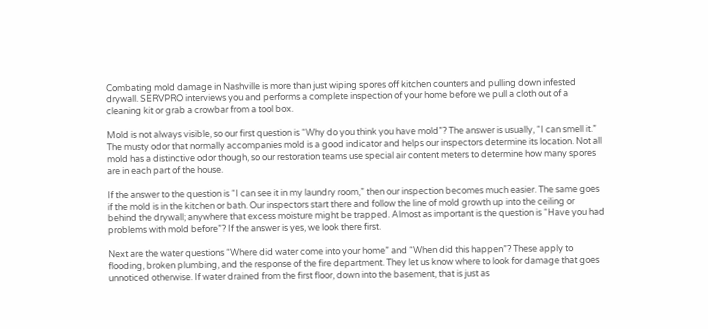Combating mold damage in Nashville is more than just wiping spores off kitchen counters and pulling down infested drywall. SERVPRO interviews you and performs a complete inspection of your home before we pull a cloth out of a cleaning kit or grab a crowbar from a tool box.

Mold is not always visible, so our first question is “Why do you think you have mold”? The answer is usually, “I can smell it.” The musty odor that normally accompanies mold is a good indicator and helps our inspectors determine its location. Not all mold has a distinctive odor though, so our restoration teams use special air content meters to determine how many spores are in each part of the house.

If the answer to the question is “I can see it in my laundry room,” then our inspection becomes much easier. The same goes if the mold is in the kitchen or bath. Our inspectors start there and follow the line of mold growth up into the ceiling or behind the drywall; anywhere that excess moisture might be trapped. Almost as important is the question is “Have you had problems with mold before”? If the answer is yes, we look there first.

Next are the water questions “Where did water come into your home” and “When did this happen”? These apply to flooding, broken plumbing, and the response of the fire department. They let us know where to look for damage that goes unnoticed otherwise. If water drained from the first floor, down into the basement, that is just as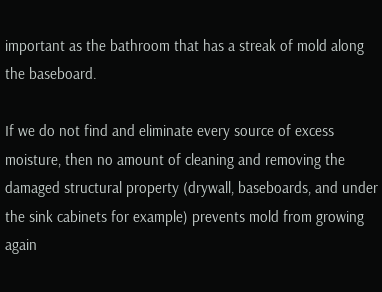important as the bathroom that has a streak of mold along the baseboard.

If we do not find and eliminate every source of excess moisture, then no amount of cleaning and removing the damaged structural property (drywall, baseboards, and under the sink cabinets for example) prevents mold from growing again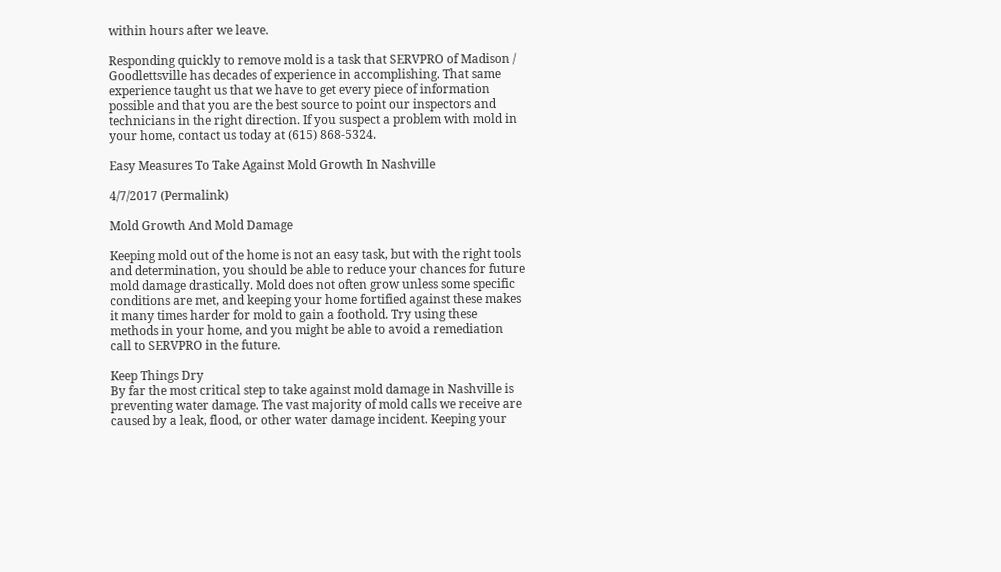within hours after we leave.

Responding quickly to remove mold is a task that SERVPRO of Madison / Goodlettsville has decades of experience in accomplishing. That same experience taught us that we have to get every piece of information possible and that you are the best source to point our inspectors and technicians in the right direction. If you suspect a problem with mold in your home, contact us today at (615) 868-5324.

Easy Measures To Take Against Mold Growth In Nashville

4/7/2017 (Permalink)

Mold Growth And Mold Damage

Keeping mold out of the home is not an easy task, but with the right tools and determination, you should be able to reduce your chances for future mold damage drastically. Mold does not often grow unless some specific conditions are met, and keeping your home fortified against these makes it many times harder for mold to gain a foothold. Try using these methods in your home, and you might be able to avoid a remediation call to SERVPRO in the future.

Keep Things Dry
By far the most critical step to take against mold damage in Nashville is preventing water damage. The vast majority of mold calls we receive are caused by a leak, flood, or other water damage incident. Keeping your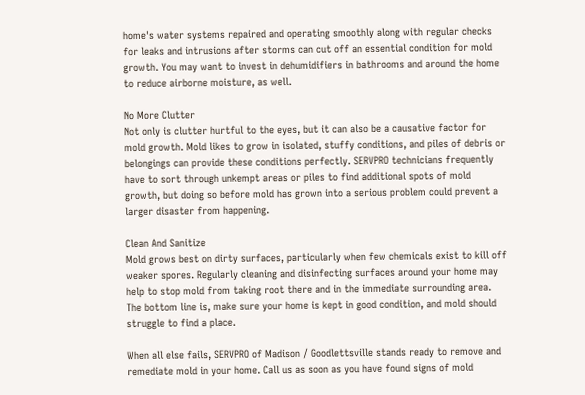home's water systems repaired and operating smoothly along with regular checks for leaks and intrusions after storms can cut off an essential condition for mold growth. You may want to invest in dehumidifiers in bathrooms and around the home to reduce airborne moisture, as well.

No More Clutter
Not only is clutter hurtful to the eyes, but it can also be a causative factor for mold growth. Mold likes to grow in isolated, stuffy conditions, and piles of debris or belongings can provide these conditions perfectly. SERVPRO technicians frequently have to sort through unkempt areas or piles to find additional spots of mold growth, but doing so before mold has grown into a serious problem could prevent a larger disaster from happening.

Clean And Sanitize
Mold grows best on dirty surfaces, particularly when few chemicals exist to kill off weaker spores. Regularly cleaning and disinfecting surfaces around your home may help to stop mold from taking root there and in the immediate surrounding area. The bottom line is, make sure your home is kept in good condition, and mold should struggle to find a place.

When all else fails, SERVPRO of Madison / Goodlettsville stands ready to remove and remediate mold in your home. Call us as soon as you have found signs of mold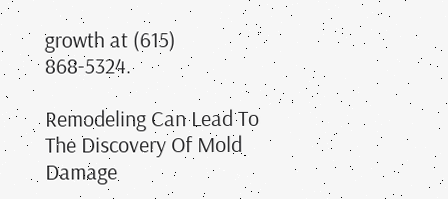growth at (615) 868-5324.

Remodeling Can Lead To The Discovery Of Mold Damage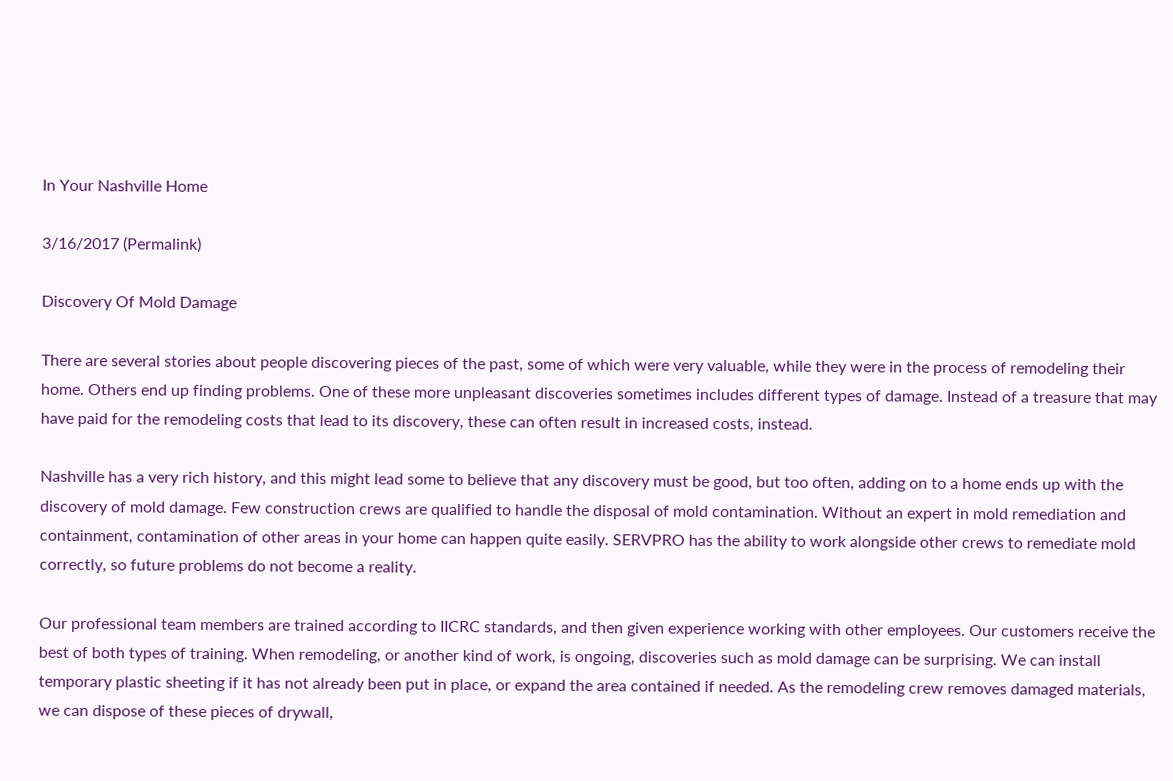In Your Nashville Home

3/16/2017 (Permalink)

Discovery Of Mold Damage

There are several stories about people discovering pieces of the past, some of which were very valuable, while they were in the process of remodeling their home. Others end up finding problems. One of these more unpleasant discoveries sometimes includes different types of damage. Instead of a treasure that may have paid for the remodeling costs that lead to its discovery, these can often result in increased costs, instead.

Nashville has a very rich history, and this might lead some to believe that any discovery must be good, but too often, adding on to a home ends up with the discovery of mold damage. Few construction crews are qualified to handle the disposal of mold contamination. Without an expert in mold remediation and containment, contamination of other areas in your home can happen quite easily. SERVPRO has the ability to work alongside other crews to remediate mold correctly, so future problems do not become a reality.

Our professional team members are trained according to IICRC standards, and then given experience working with other employees. Our customers receive the best of both types of training. When remodeling, or another kind of work, is ongoing, discoveries such as mold damage can be surprising. We can install temporary plastic sheeting if it has not already been put in place, or expand the area contained if needed. As the remodeling crew removes damaged materials, we can dispose of these pieces of drywall,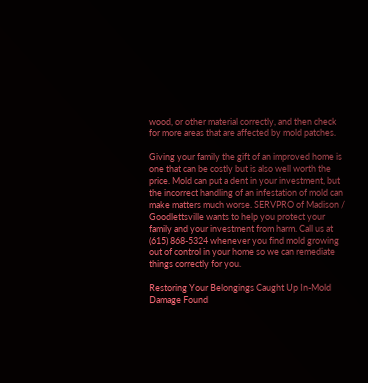wood, or other material correctly, and then check for more areas that are affected by mold patches.

Giving your family the gift of an improved home is one that can be costly but is also well worth the price. Mold can put a dent in your investment, but the incorrect handling of an infestation of mold can make matters much worse. SERVPRO of Madison / Goodlettsville wants to help you protect your family and your investment from harm. Call us at (615) 868-5324 whenever you find mold growing out of control in your home so we can remediate things correctly for you.

Restoring Your Belongings Caught Up In-Mold Damage Found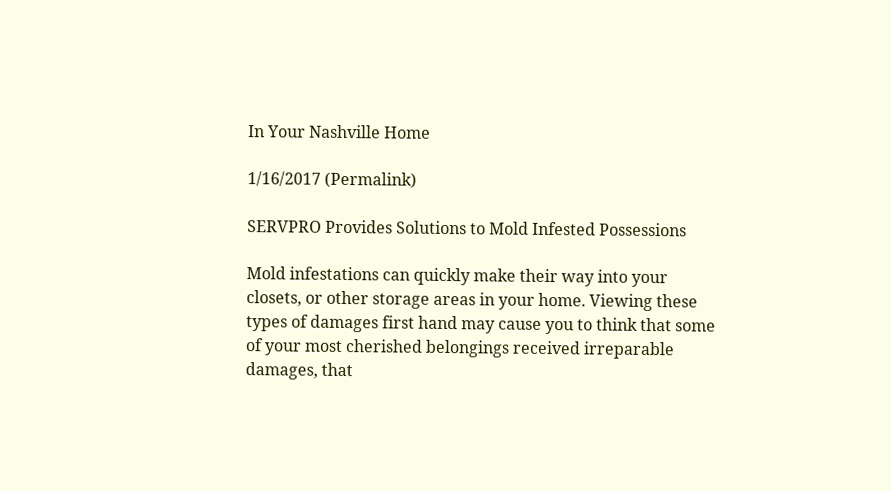In Your Nashville Home

1/16/2017 (Permalink)

SERVPRO Provides Solutions to Mold Infested Possessions

Mold infestations can quickly make their way into your closets, or other storage areas in your home. Viewing these types of damages first hand may cause you to think that some of your most cherished belongings received irreparable damages, that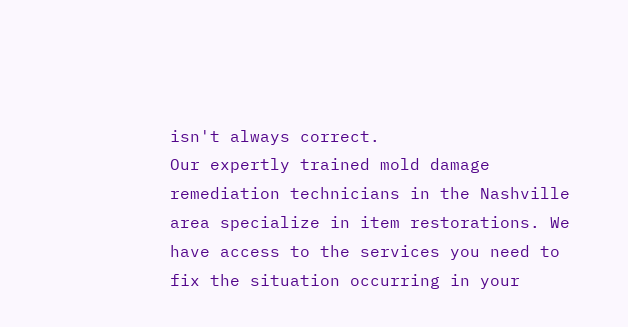isn't always correct.
Our expertly trained mold damage remediation technicians in the Nashville area specialize in item restorations. We have access to the services you need to fix the situation occurring in your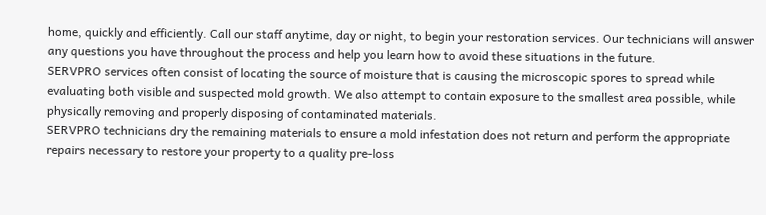home, quickly and efficiently. Call our staff anytime, day or night, to begin your restoration services. Our technicians will answer any questions you have throughout the process and help you learn how to avoid these situations in the future.
SERVPRO services often consist of locating the source of moisture that is causing the microscopic spores to spread while evaluating both visible and suspected mold growth. We also attempt to contain exposure to the smallest area possible, while physically removing and properly disposing of contaminated materials.
SERVPRO technicians dry the remaining materials to ensure a mold infestation does not return and perform the appropriate repairs necessary to restore your property to a quality pre-loss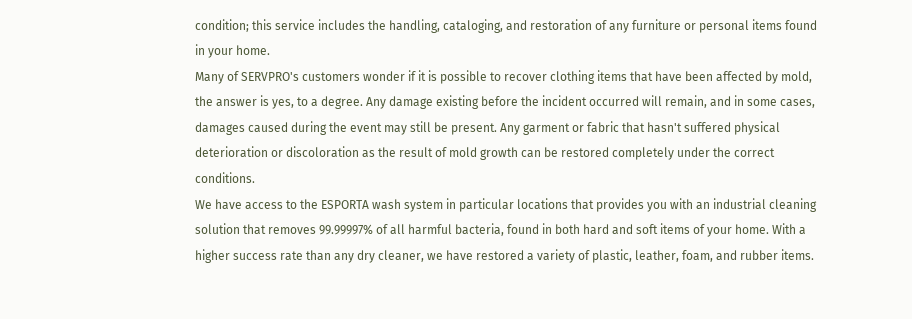condition; this service includes the handling, cataloging, and restoration of any furniture or personal items found in your home.
Many of SERVPRO's customers wonder if it is possible to recover clothing items that have been affected by mold, the answer is yes, to a degree. Any damage existing before the incident occurred will remain, and in some cases, damages caused during the event may still be present. Any garment or fabric that hasn't suffered physical deterioration or discoloration as the result of mold growth can be restored completely under the correct conditions.
We have access to the ESPORTA wash system in particular locations that provides you with an industrial cleaning solution that removes 99.99997% of all harmful bacteria, found in both hard and soft items of your home. With a higher success rate than any dry cleaner, we have restored a variety of plastic, leather, foam, and rubber items.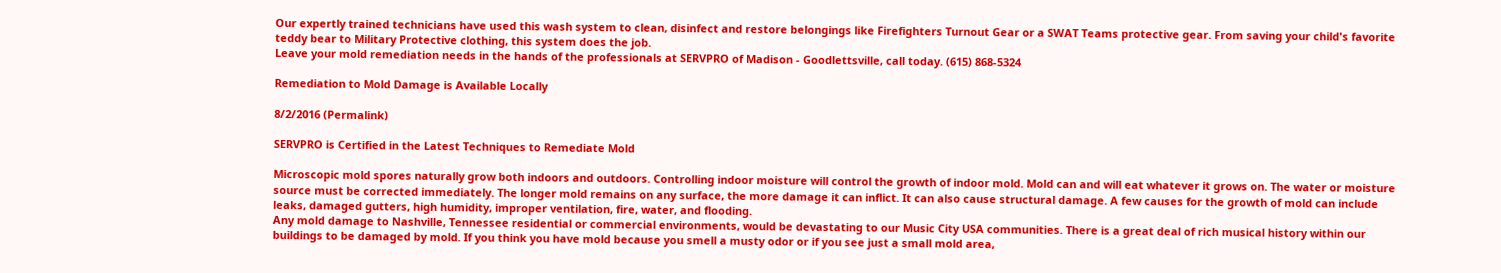Our expertly trained technicians have used this wash system to clean, disinfect and restore belongings like Firefighters Turnout Gear or a SWAT Teams protective gear. From saving your child's favorite teddy bear to Military Protective clothing, this system does the job.
Leave your mold remediation needs in the hands of the professionals at SERVPRO of Madison - Goodlettsville, call today. (615) 868-5324

Remediation to Mold Damage is Available Locally

8/2/2016 (Permalink)

SERVPRO is Certified in the Latest Techniques to Remediate Mold

Microscopic mold spores naturally grow both indoors and outdoors. Controlling indoor moisture will control the growth of indoor mold. Mold can and will eat whatever it grows on. The water or moisture source must be corrected immediately. The longer mold remains on any surface, the more damage it can inflict. It can also cause structural damage. A few causes for the growth of mold can include leaks, damaged gutters, high humidity, improper ventilation, fire, water, and flooding.
Any mold damage to Nashville, Tennessee residential or commercial environments, would be devastating to our Music City USA communities. There is a great deal of rich musical history within our buildings to be damaged by mold. If you think you have mold because you smell a musty odor or if you see just a small mold area,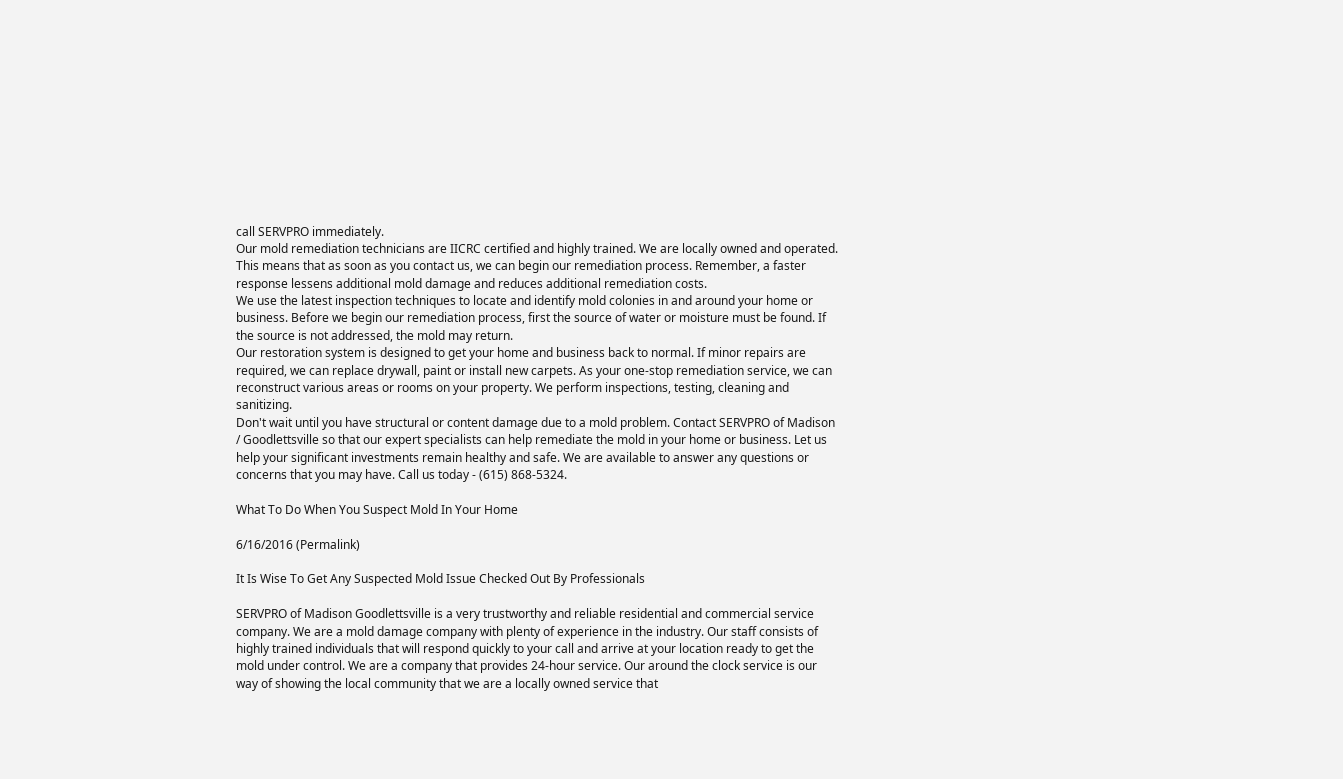call SERVPRO immediately.
Our mold remediation technicians are IICRC certified and highly trained. We are locally owned and operated. This means that as soon as you contact us, we can begin our remediation process. Remember, a faster response lessens additional mold damage and reduces additional remediation costs.
We use the latest inspection techniques to locate and identify mold colonies in and around your home or business. Before we begin our remediation process, first the source of water or moisture must be found. If the source is not addressed, the mold may return.
Our restoration system is designed to get your home and business back to normal. If minor repairs are required, we can replace drywall, paint or install new carpets. As your one-stop remediation service, we can reconstruct various areas or rooms on your property. We perform inspections, testing, cleaning and sanitizing.
Don't wait until you have structural or content damage due to a mold problem. Contact SERVPRO of Madison / Goodlettsville so that our expert specialists can help remediate the mold in your home or business. Let us help your significant investments remain healthy and safe. We are available to answer any questions or concerns that you may have. Call us today - (615) 868-5324.

What To Do When You Suspect Mold In Your Home

6/16/2016 (Permalink)

It Is Wise To Get Any Suspected Mold Issue Checked Out By Professionals

SERVPRO of Madison Goodlettsville is a very trustworthy and reliable residential and commercial service company. We are a mold damage company with plenty of experience in the industry. Our staff consists of highly trained individuals that will respond quickly to your call and arrive at your location ready to get the mold under control. We are a company that provides 24-hour service. Our around the clock service is our way of showing the local community that we are a locally owned service that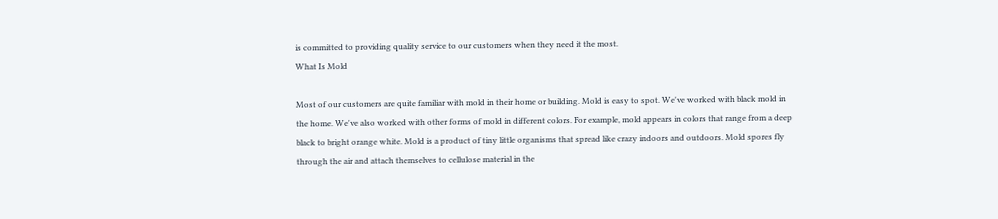is committed to providing quality service to our customers when they need it the most.
What Is Mold

Most of our customers are quite familiar with mold in their home or building. Mold is easy to spot. We've worked with black mold in the home. We've also worked with other forms of mold in different colors. For example, mold appears in colors that range from a deep black to bright orange white. Mold is a product of tiny little organisms that spread like crazy indoors and outdoors. Mold spores fly through the air and attach themselves to cellulose material in the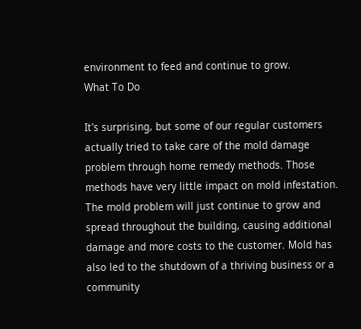environment to feed and continue to grow.
What To Do

It's surprising, but some of our regular customers actually tried to take care of the mold damage problem through home remedy methods. Those methods have very little impact on mold infestation. The mold problem will just continue to grow and spread throughout the building, causing additional damage and more costs to the customer. Mold has also led to the shutdown of a thriving business or a community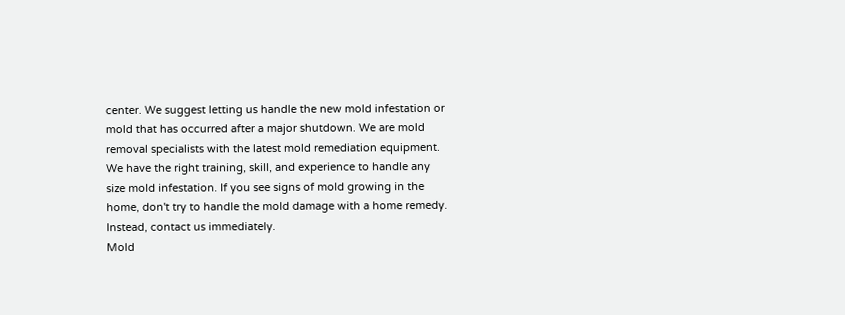center. We suggest letting us handle the new mold infestation or mold that has occurred after a major shutdown. We are mold removal specialists with the latest mold remediation equipment. We have the right training, skill, and experience to handle any size mold infestation. If you see signs of mold growing in the home, don't try to handle the mold damage with a home remedy. Instead, contact us immediately.
Mold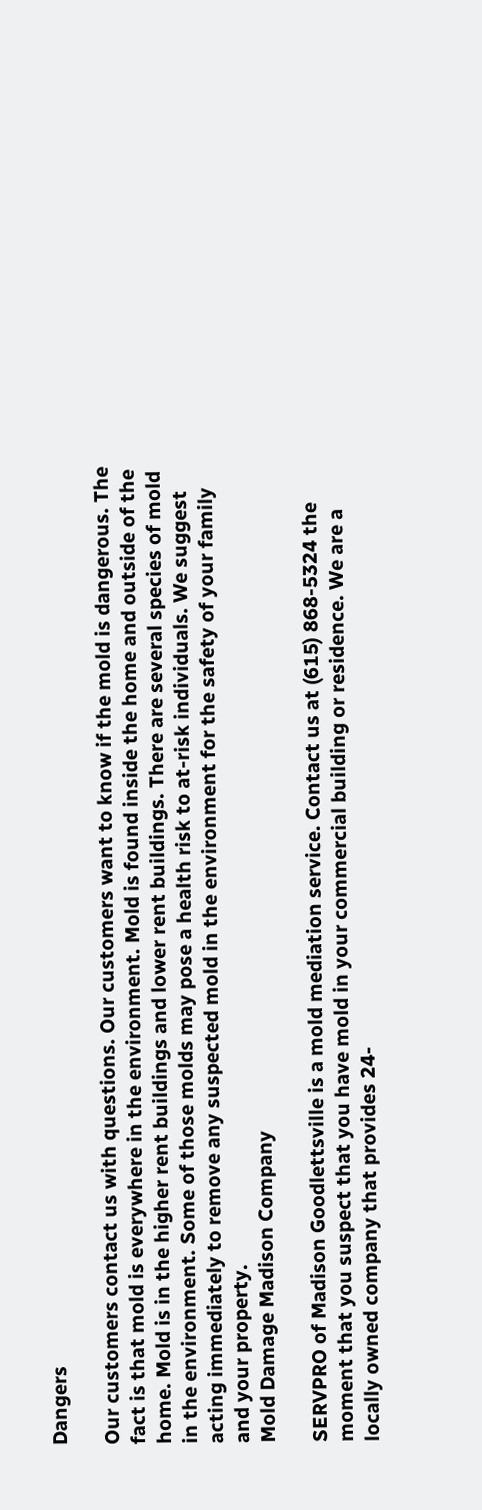Dangers

Our customers contact us with questions. Our customers want to know if the mold is dangerous. The fact is that mold is everywhere in the environment. Mold is found inside the home and outside of the home. Mold is in the higher rent buildings and lower rent buildings. There are several species of mold in the environment. Some of those molds may pose a health risk to at-risk individuals. We suggest acting immediately to remove any suspected mold in the environment for the safety of your family and your property.
Mold Damage Madison Company

SERVPRO of Madison Goodlettsville is a mold mediation service. Contact us at (615) 868-5324 the moment that you suspect that you have mold in your commercial building or residence. We are a locally owned company that provides 24-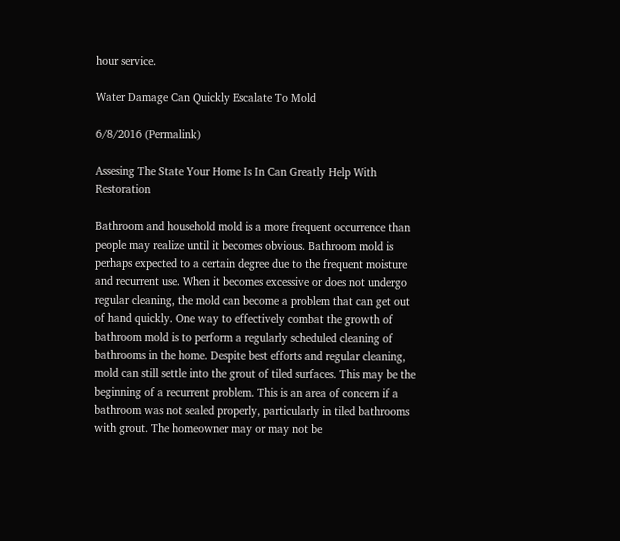hour service.

Water Damage Can Quickly Escalate To Mold

6/8/2016 (Permalink)

Assesing The State Your Home Is In Can Greatly Help With Restoration

Bathroom and household mold is a more frequent occurrence than people may realize until it becomes obvious. Bathroom mold is perhaps expected to a certain degree due to the frequent moisture and recurrent use. When it becomes excessive or does not undergo regular cleaning, the mold can become a problem that can get out of hand quickly. One way to effectively combat the growth of bathroom mold is to perform a regularly scheduled cleaning of bathrooms in the home. Despite best efforts and regular cleaning, mold can still settle into the grout of tiled surfaces. This may be the beginning of a recurrent problem. This is an area of concern if a bathroom was not sealed properly, particularly in tiled bathrooms with grout. The homeowner may or may not be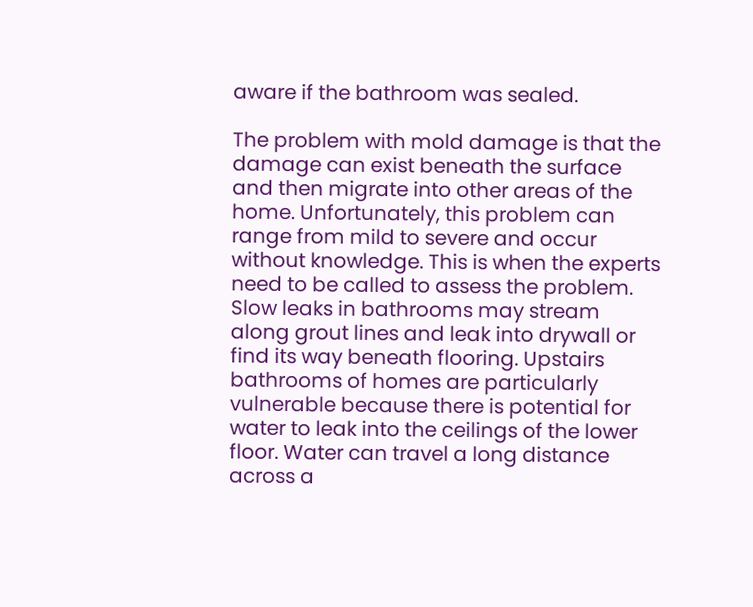aware if the bathroom was sealed.

The problem with mold damage is that the damage can exist beneath the surface and then migrate into other areas of the home. Unfortunately, this problem can range from mild to severe and occur without knowledge. This is when the experts need to be called to assess the problem.
Slow leaks in bathrooms may stream along grout lines and leak into drywall or find its way beneath flooring. Upstairs bathrooms of homes are particularly vulnerable because there is potential for water to leak into the ceilings of the lower floor. Water can travel a long distance across a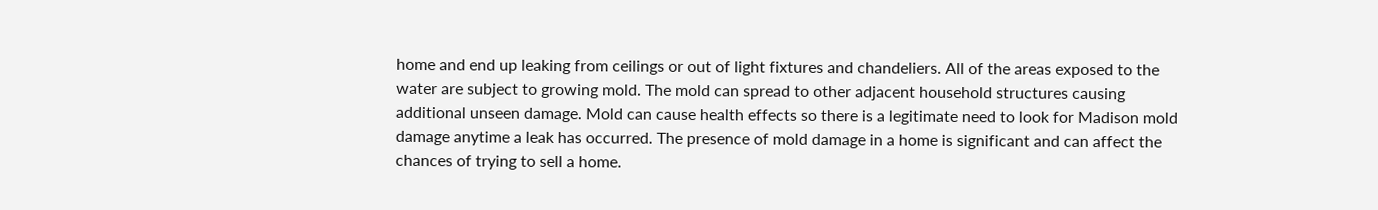home and end up leaking from ceilings or out of light fixtures and chandeliers. All of the areas exposed to the water are subject to growing mold. The mold can spread to other adjacent household structures causing additional unseen damage. Mold can cause health effects so there is a legitimate need to look for Madison mold damage anytime a leak has occurred. The presence of mold damage in a home is significant and can affect the chances of trying to sell a home.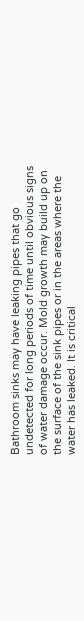Bathroom sinks may have leaking pipes that go undetected for long periods of time until obvious signs of water damage occur. Mold growth may build up on the surface of the sink pipes or in the areas where the water has leaked. It is critical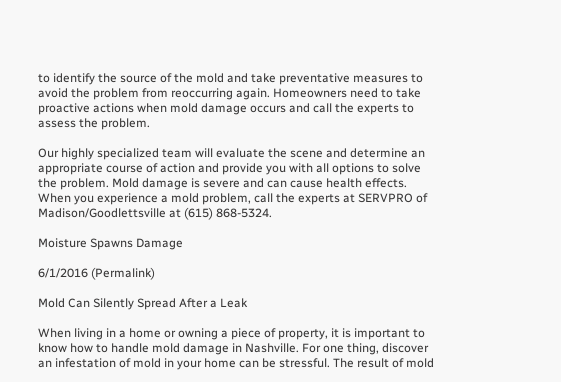to identify the source of the mold and take preventative measures to avoid the problem from reoccurring again. Homeowners need to take proactive actions when mold damage occurs and call the experts to assess the problem.

Our highly specialized team will evaluate the scene and determine an appropriate course of action and provide you with all options to solve the problem. Mold damage is severe and can cause health effects. When you experience a mold problem, call the experts at SERVPRO of Madison/Goodlettsville at (615) 868-5324.

Moisture Spawns Damage

6/1/2016 (Permalink)

Mold Can Silently Spread After a Leak

When living in a home or owning a piece of property, it is important to know how to handle mold damage in Nashville. For one thing, discover an infestation of mold in your home can be stressful. The result of mold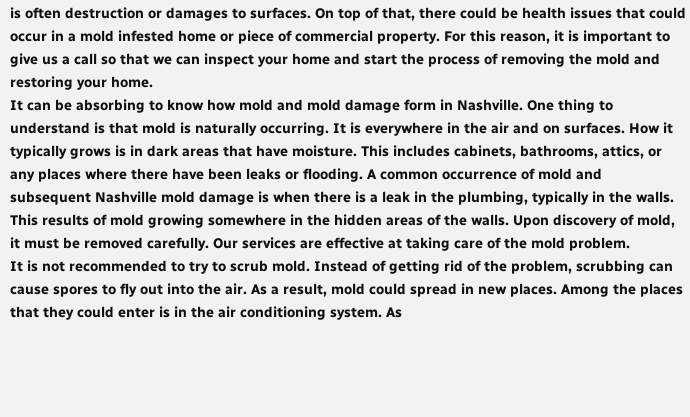is often destruction or damages to surfaces. On top of that, there could be health issues that could occur in a mold infested home or piece of commercial property. For this reason, it is important to give us a call so that we can inspect your home and start the process of removing the mold and restoring your home.
It can be absorbing to know how mold and mold damage form in Nashville. One thing to understand is that mold is naturally occurring. It is everywhere in the air and on surfaces. How it typically grows is in dark areas that have moisture. This includes cabinets, bathrooms, attics, or any places where there have been leaks or flooding. A common occurrence of mold and subsequent Nashville mold damage is when there is a leak in the plumbing, typically in the walls. This results of mold growing somewhere in the hidden areas of the walls. Upon discovery of mold, it must be removed carefully. Our services are effective at taking care of the mold problem.
It is not recommended to try to scrub mold. Instead of getting rid of the problem, scrubbing can cause spores to fly out into the air. As a result, mold could spread in new places. Among the places that they could enter is in the air conditioning system. As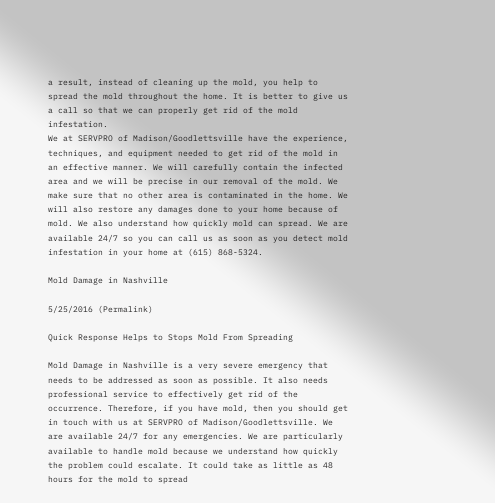a result, instead of cleaning up the mold, you help to spread the mold throughout the home. It is better to give us a call so that we can properly get rid of the mold infestation.
We at SERVPRO of Madison/Goodlettsville have the experience, techniques, and equipment needed to get rid of the mold in an effective manner. We will carefully contain the infected area and we will be precise in our removal of the mold. We make sure that no other area is contaminated in the home. We will also restore any damages done to your home because of mold. We also understand how quickly mold can spread. We are available 24/7 so you can call us as soon as you detect mold infestation in your home at (615) 868-5324.

Mold Damage in Nashville

5/25/2016 (Permalink)

Quick Response Helps to Stops Mold From Spreading

Mold Damage in Nashville is a very severe emergency that needs to be addressed as soon as possible. It also needs professional service to effectively get rid of the occurrence. Therefore, if you have mold, then you should get in touch with us at SERVPRO of Madison/Goodlettsville. We are available 24/7 for any emergencies. We are particularly available to handle mold because we understand how quickly the problem could escalate. It could take as little as 48 hours for the mold to spread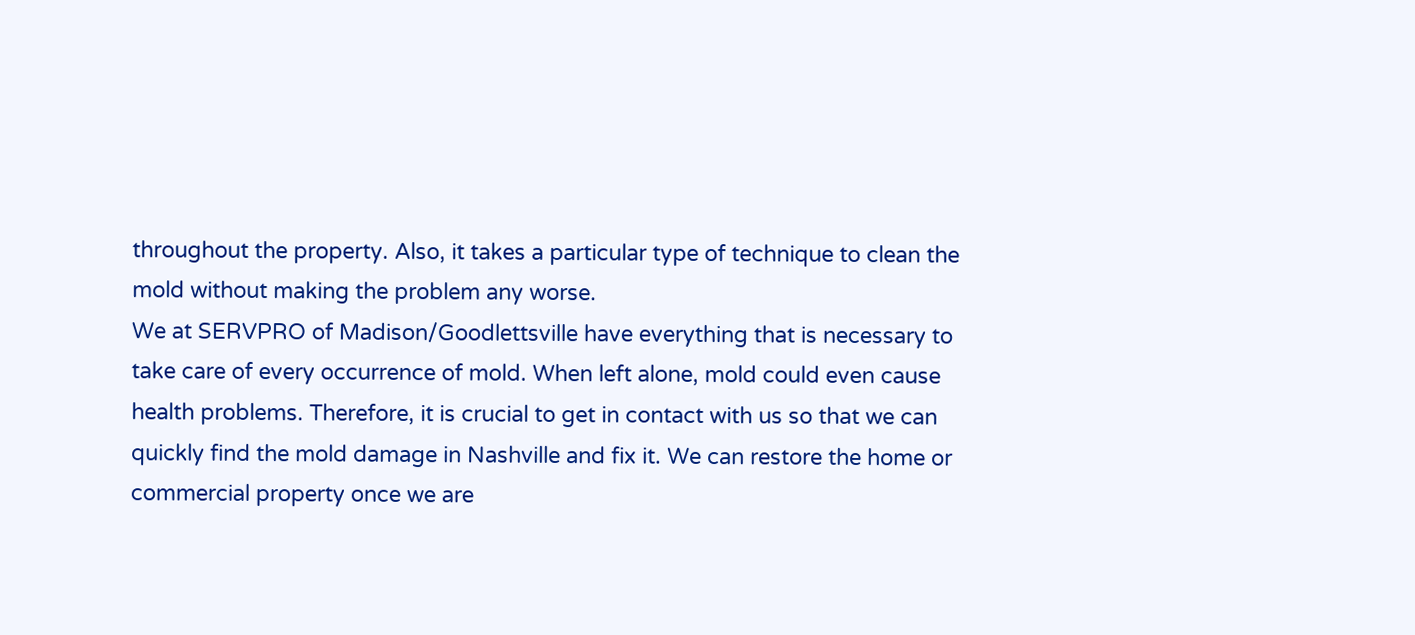throughout the property. Also, it takes a particular type of technique to clean the mold without making the problem any worse.
We at SERVPRO of Madison/Goodlettsville have everything that is necessary to take care of every occurrence of mold. When left alone, mold could even cause health problems. Therefore, it is crucial to get in contact with us so that we can quickly find the mold damage in Nashville and fix it. We can restore the home or commercial property once we are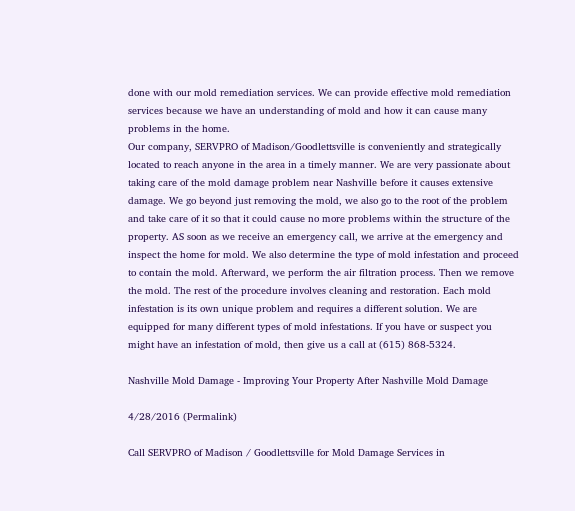done with our mold remediation services. We can provide effective mold remediation services because we have an understanding of mold and how it can cause many problems in the home.
Our company, SERVPRO of Madison/Goodlettsville is conveniently and strategically located to reach anyone in the area in a timely manner. We are very passionate about taking care of the mold damage problem near Nashville before it causes extensive damage. We go beyond just removing the mold, we also go to the root of the problem and take care of it so that it could cause no more problems within the structure of the property. AS soon as we receive an emergency call, we arrive at the emergency and inspect the home for mold. We also determine the type of mold infestation and proceed to contain the mold. Afterward, we perform the air filtration process. Then we remove the mold. The rest of the procedure involves cleaning and restoration. Each mold infestation is its own unique problem and requires a different solution. We are equipped for many different types of mold infestations. If you have or suspect you might have an infestation of mold, then give us a call at (615) 868-5324.

Nashville Mold Damage - Improving Your Property After Nashville Mold Damage

4/28/2016 (Permalink)

Call SERVPRO of Madison / Goodlettsville for Mold Damage Services in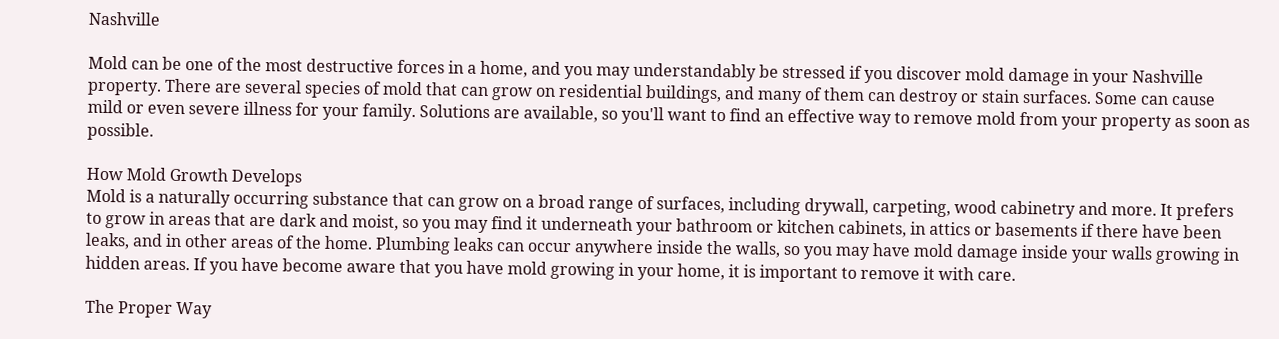Nashville

Mold can be one of the most destructive forces in a home, and you may understandably be stressed if you discover mold damage in your Nashville property. There are several species of mold that can grow on residential buildings, and many of them can destroy or stain surfaces. Some can cause mild or even severe illness for your family. Solutions are available, so you'll want to find an effective way to remove mold from your property as soon as possible.

How Mold Growth Develops
Mold is a naturally occurring substance that can grow on a broad range of surfaces, including drywall, carpeting, wood cabinetry and more. It prefers to grow in areas that are dark and moist, so you may find it underneath your bathroom or kitchen cabinets, in attics or basements if there have been leaks, and in other areas of the home. Plumbing leaks can occur anywhere inside the walls, so you may have mold damage inside your walls growing in hidden areas. If you have become aware that you have mold growing in your home, it is important to remove it with care.

The Proper Way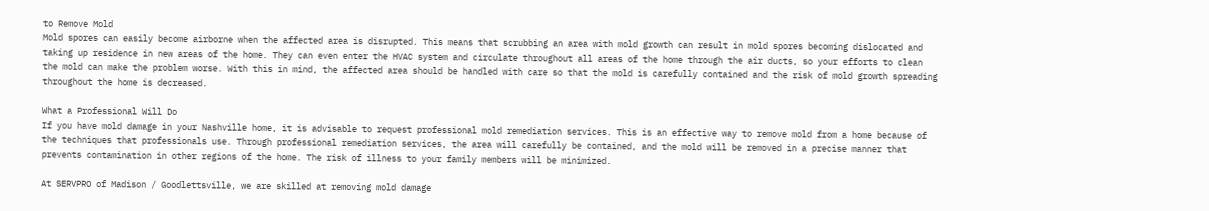to Remove Mold
Mold spores can easily become airborne when the affected area is disrupted. This means that scrubbing an area with mold growth can result in mold spores becoming dislocated and taking up residence in new areas of the home. They can even enter the HVAC system and circulate throughout all areas of the home through the air ducts, so your efforts to clean the mold can make the problem worse. With this in mind, the affected area should be handled with care so that the mold is carefully contained and the risk of mold growth spreading throughout the home is decreased.

What a Professional Will Do
If you have mold damage in your Nashville home, it is advisable to request professional mold remediation services. This is an effective way to remove mold from a home because of the techniques that professionals use. Through professional remediation services, the area will carefully be contained, and the mold will be removed in a precise manner that prevents contamination in other regions of the home. The risk of illness to your family members will be minimized.

At SERVPRO of Madison / Goodlettsville, we are skilled at removing mold damage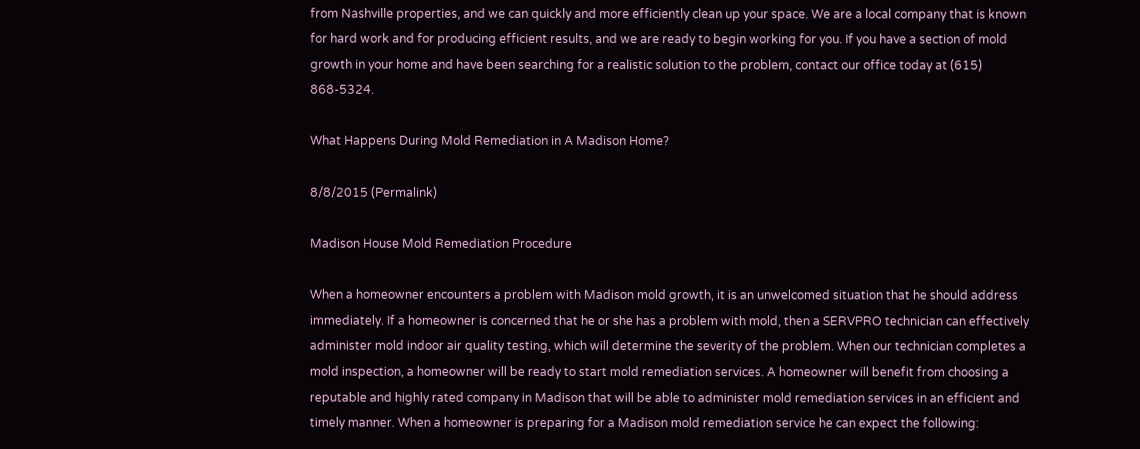from Nashville properties, and we can quickly and more efficiently clean up your space. We are a local company that is known for hard work and for producing efficient results, and we are ready to begin working for you. If you have a section of mold growth in your home and have been searching for a realistic solution to the problem, contact our office today at (615) 868-5324.

What Happens During Mold Remediation in A Madison Home?

8/8/2015 (Permalink)

Madison House Mold Remediation Procedure

When a homeowner encounters a problem with Madison mold growth, it is an unwelcomed situation that he should address immediately. If a homeowner is concerned that he or she has a problem with mold, then a SERVPRO technician can effectively administer mold indoor air quality testing, which will determine the severity of the problem. When our technician completes a mold inspection, a homeowner will be ready to start mold remediation services. A homeowner will benefit from choosing a reputable and highly rated company in Madison that will be able to administer mold remediation services in an efficient and timely manner. When a homeowner is preparing for a Madison mold remediation service he can expect the following: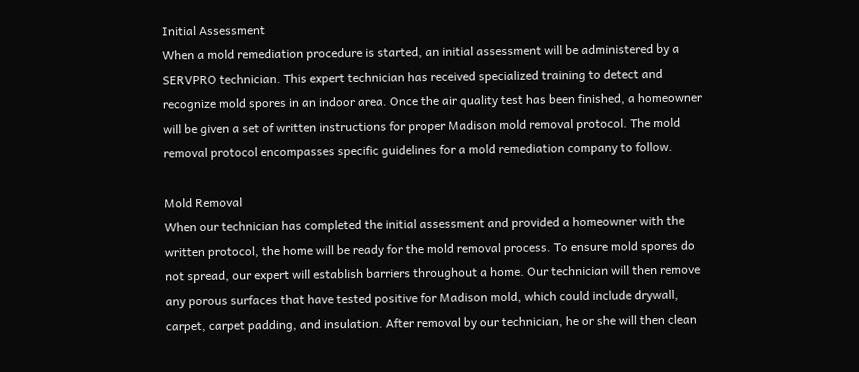Initial Assessment
When a mold remediation procedure is started, an initial assessment will be administered by a SERVPRO technician. This expert technician has received specialized training to detect and recognize mold spores in an indoor area. Once the air quality test has been finished, a homeowner will be given a set of written instructions for proper Madison mold removal protocol. The mold removal protocol encompasses specific guidelines for a mold remediation company to follow.

Mold Removal
When our technician has completed the initial assessment and provided a homeowner with the written protocol, the home will be ready for the mold removal process. To ensure mold spores do not spread, our expert will establish barriers throughout a home. Our technician will then remove any porous surfaces that have tested positive for Madison mold, which could include drywall, carpet, carpet padding, and insulation. After removal by our technician, he or she will then clean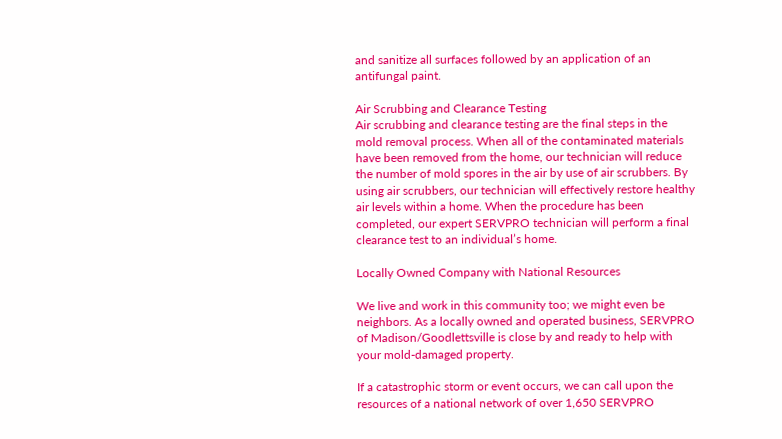and sanitize all surfaces followed by an application of an antifungal paint.

Air Scrubbing and Clearance Testing
Air scrubbing and clearance testing are the final steps in the mold removal process. When all of the contaminated materials have been removed from the home, our technician will reduce the number of mold spores in the air by use of air scrubbers. By using air scrubbers, our technician will effectively restore healthy air levels within a home. When the procedure has been completed, our expert SERVPRO technician will perform a final clearance test to an individual’s home.

Locally Owned Company with National Resources

We live and work in this community too; we might even be neighbors. As a locally owned and operated business, SERVPRO of Madison/Goodlettsville is close by and ready to help with your mold-damaged property.

If a catastrophic storm or event occurs, we can call upon the resources of a national network of over 1,650 SERVPRO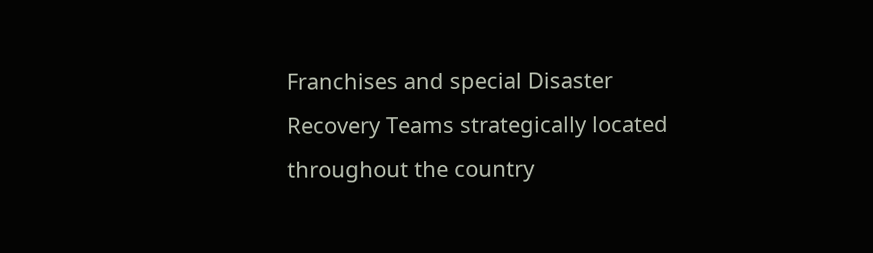Franchises and special Disaster Recovery Teams strategically located throughout the country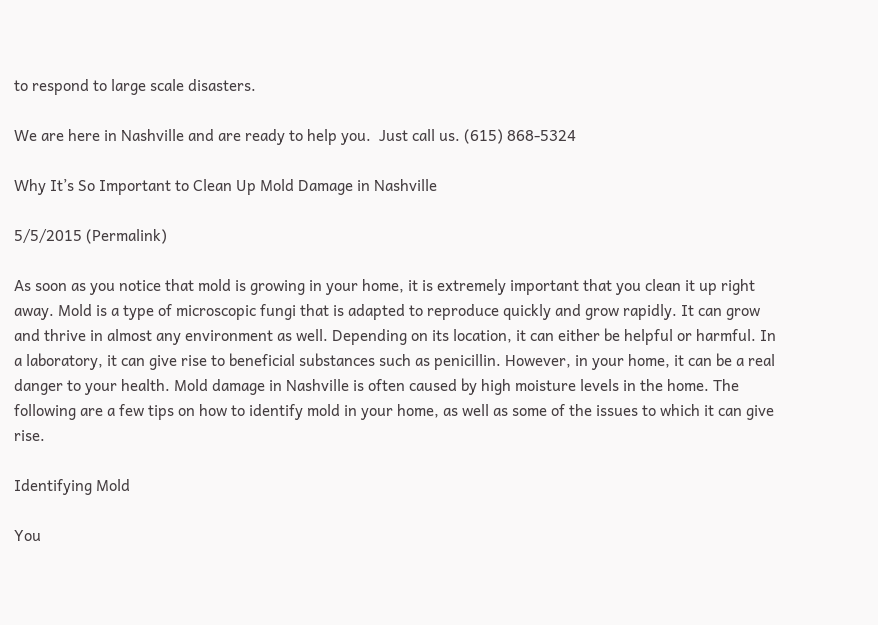to respond to large scale disasters.

We are here in Nashville and are ready to help you.  Just call us. (615) 868-5324

Why It’s So Important to Clean Up Mold Damage in Nashville

5/5/2015 (Permalink)

As soon as you notice that mold is growing in your home, it is extremely important that you clean it up right away. Mold is a type of microscopic fungi that is adapted to reproduce quickly and grow rapidly. It can grow and thrive in almost any environment as well. Depending on its location, it can either be helpful or harmful. In a laboratory, it can give rise to beneficial substances such as penicillin. However, in your home, it can be a real danger to your health. Mold damage in Nashville is often caused by high moisture levels in the home. The following are a few tips on how to identify mold in your home, as well as some of the issues to which it can give rise.

Identifying Mold

You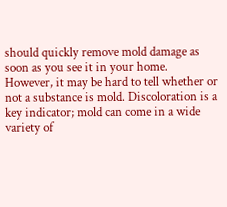should quickly remove mold damage as soon as you see it in your home. However, it may be hard to tell whether or not a substance is mold. Discoloration is a key indicator; mold can come in a wide variety of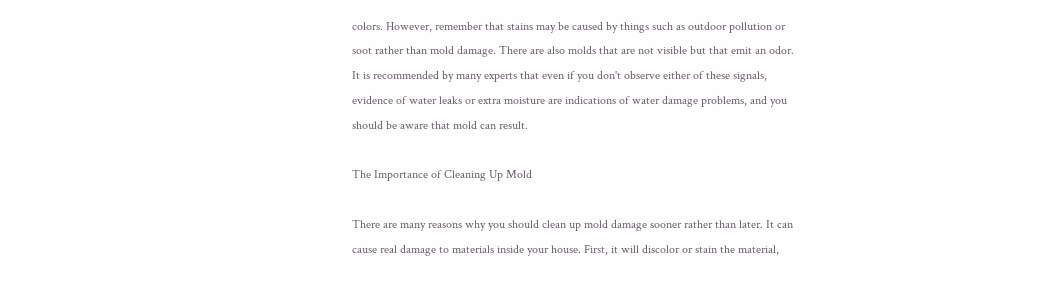colors. However, remember that stains may be caused by things such as outdoor pollution or soot rather than mold damage. There are also molds that are not visible but that emit an odor. It is recommended by many experts that even if you don't observe either of these signals, evidence of water leaks or extra moisture are indications of water damage problems, and you should be aware that mold can result.

The Importance of Cleaning Up Mold

There are many reasons why you should clean up mold damage sooner rather than later. It can cause real damage to materials inside your house. First, it will discolor or stain the material,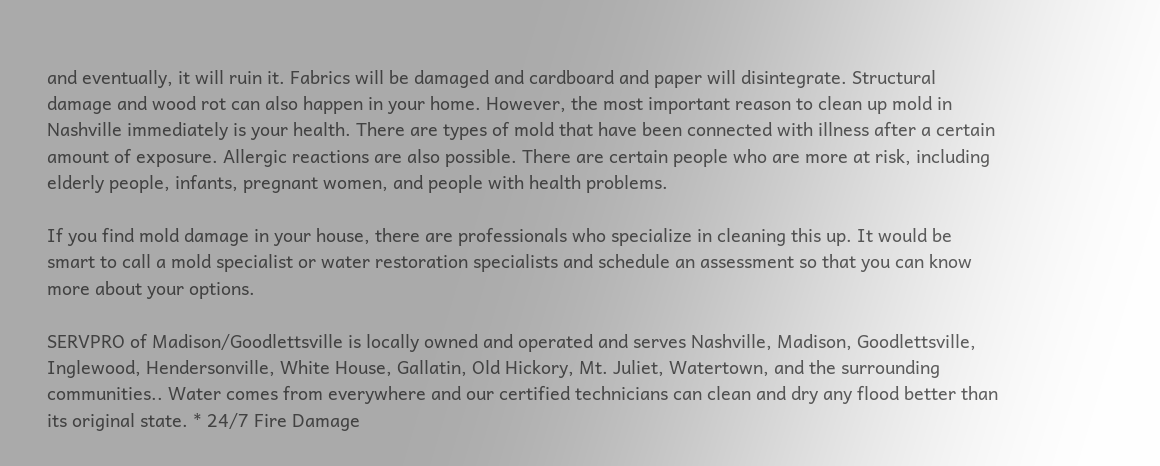and eventually, it will ruin it. Fabrics will be damaged and cardboard and paper will disintegrate. Structural damage and wood rot can also happen in your home. However, the most important reason to clean up mold in Nashville immediately is your health. There are types of mold that have been connected with illness after a certain amount of exposure. Allergic reactions are also possible. There are certain people who are more at risk, including elderly people, infants, pregnant women, and people with health problems.

If you find mold damage in your house, there are professionals who specialize in cleaning this up. It would be smart to call a mold specialist or water restoration specialists and schedule an assessment so that you can know more about your options.

SERVPRO of Madison/Goodlettsville is locally owned and operated and serves Nashville, Madison, Goodlettsville, Inglewood, Hendersonville, White House, Gallatin, Old Hickory, Mt. Juliet, Watertown, and the surrounding communities.. Water comes from everywhere and our certified technicians can clean and dry any flood better than its original state. * 24/7 Fire Damage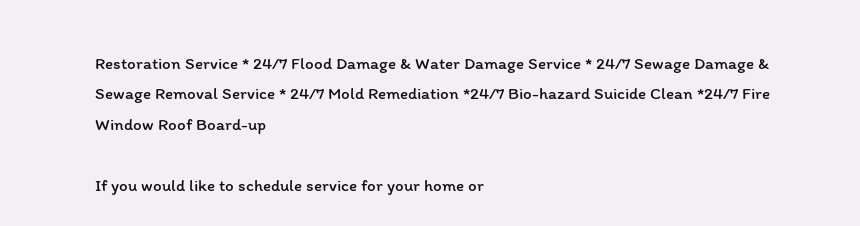Restoration Service * 24/7 Flood Damage & Water Damage Service * 24/7 Sewage Damage & Sewage Removal Service * 24/7 Mold Remediation *24/7 Bio-hazard Suicide Clean *24/7 Fire Window Roof Board-up

If you would like to schedule service for your home or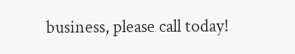business, please call today!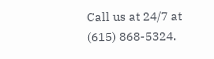Call us at 24/7 at (615) 868-5324.